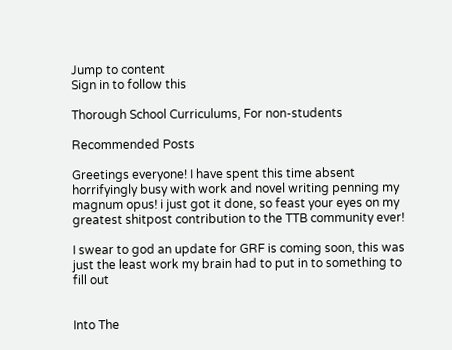Jump to content
Sign in to follow this

Thorough School Curriculums, For non-students

Recommended Posts

Greetings everyone! I have spent this time absent horrifyingly busy with work and novel writing penning my magnum opus! i just got it done, so feast your eyes on my greatest shitpost contribution to the TTB community ever!

I swear to god an update for GRF is coming soon, this was just the least work my brain had to put in to something to fill out


Into The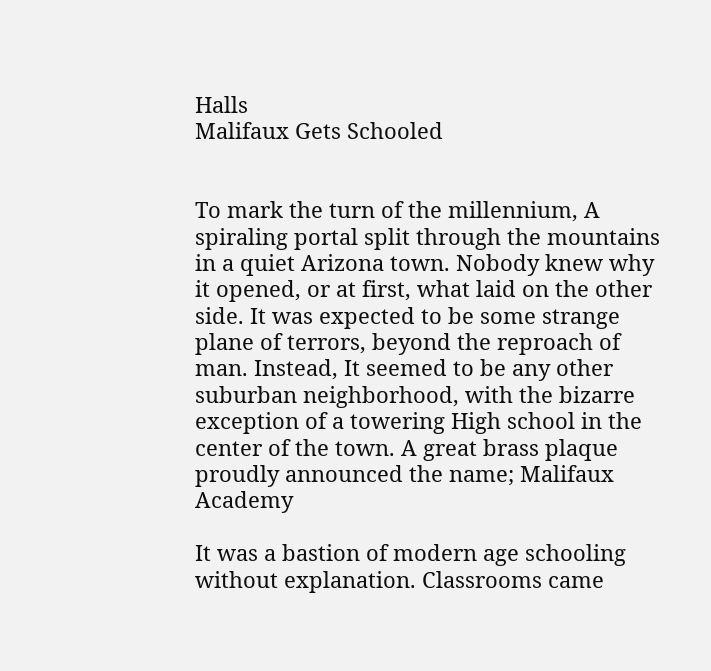Halls
Malifaux Gets Schooled


To mark the turn of the millennium, A spiraling portal split through the mountains in a quiet Arizona town. Nobody knew why it opened, or at first, what laid on the other side. It was expected to be some strange plane of terrors, beyond the reproach of man. Instead, It seemed to be any other suburban neighborhood, with the bizarre exception of a towering High school in the center of the town. A great brass plaque proudly announced the name; Malifaux Academy

It was a bastion of modern age schooling without explanation. Classrooms came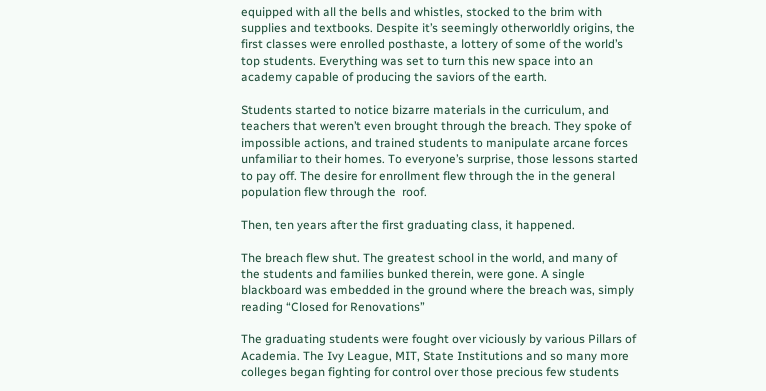equipped with all the bells and whistles, stocked to the brim with supplies and textbooks. Despite it’s seemingly otherworldly origins, the first classes were enrolled posthaste, a lottery of some of the world’s top students. Everything was set to turn this new space into an academy capable of producing the saviors of the earth.

Students started to notice bizarre materials in the curriculum, and teachers that weren’t even brought through the breach. They spoke of impossible actions, and trained students to manipulate arcane forces unfamiliar to their homes. To everyone’s surprise, those lessons started to pay off. The desire for enrollment flew through the in the general population flew through the  roof.

Then, ten years after the first graduating class, it happened.

The breach flew shut. The greatest school in the world, and many of the students and families bunked therein, were gone. A single blackboard was embedded in the ground where the breach was, simply reading “Closed for Renovations”

The graduating students were fought over viciously by various Pillars of Academia. The Ivy League, MIT, State Institutions and so many more colleges began fighting for control over those precious few students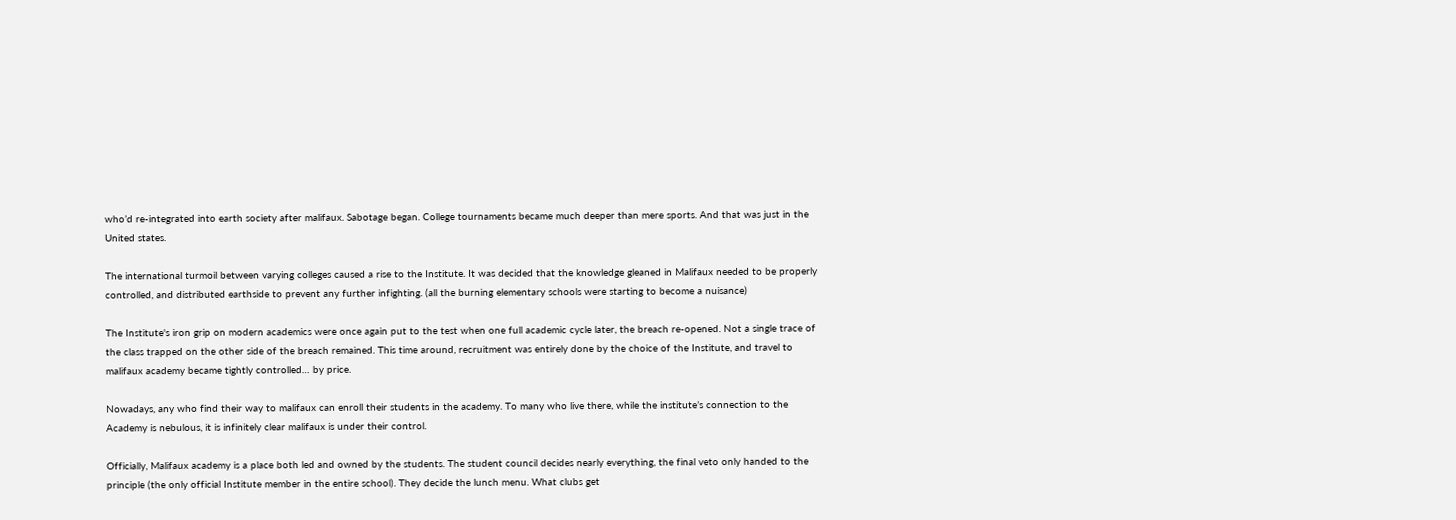who’d re-integrated into earth society after malifaux. Sabotage began. College tournaments became much deeper than mere sports. And that was just in the United states.

The international turmoil between varying colleges caused a rise to the Institute. It was decided that the knowledge gleaned in Malifaux needed to be properly controlled, and distributed earthside to prevent any further infighting. (all the burning elementary schools were starting to become a nuisance)

The Institute's iron grip on modern academics were once again put to the test when one full academic cycle later, the breach re-opened. Not a single trace of the class trapped on the other side of the breach remained. This time around, recruitment was entirely done by the choice of the Institute, and travel to malifaux academy became tightly controlled… by price.

Nowadays, any who find their way to malifaux can enroll their students in the academy. To many who live there, while the institute’s connection to the Academy is nebulous, it is infinitely clear malifaux is under their control.

Officially, Malifaux academy is a place both led and owned by the students. The student council decides nearly everything, the final veto only handed to the principle (the only official Institute member in the entire school). They decide the lunch menu. What clubs get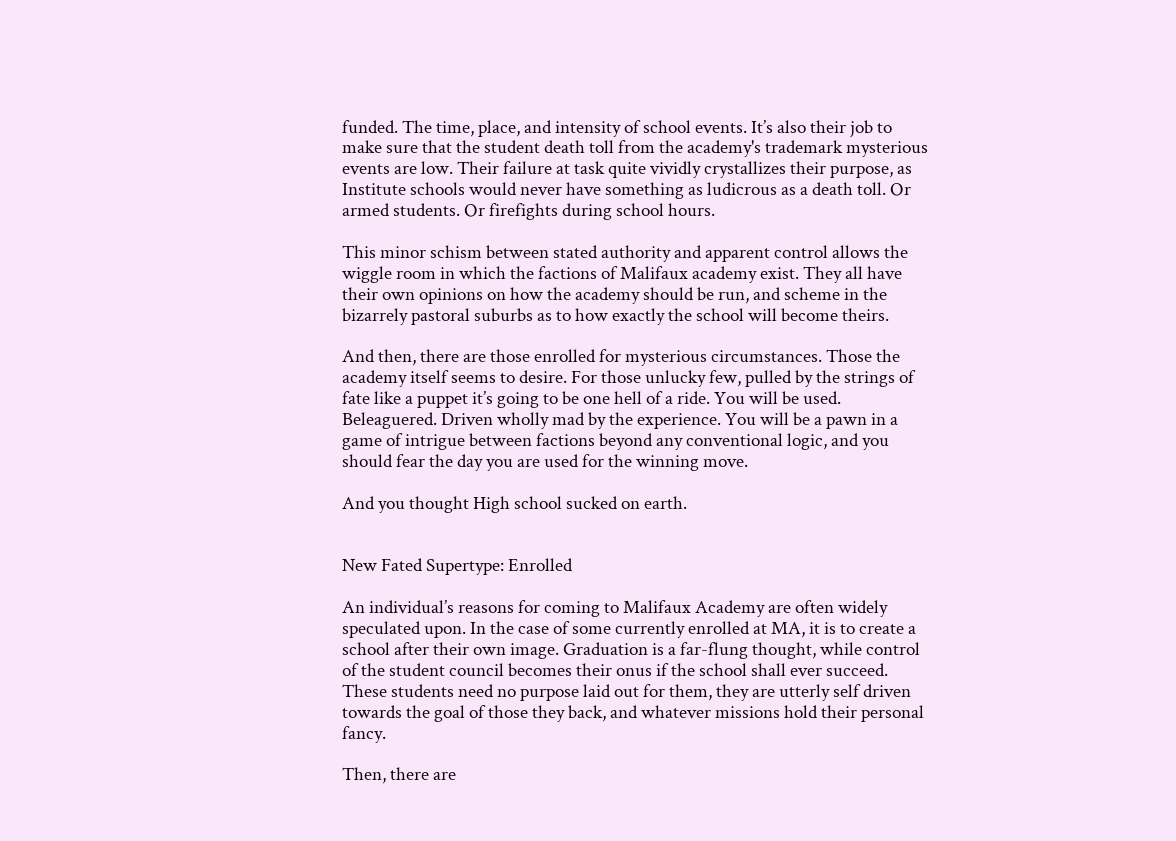funded. The time, place, and intensity of school events. It’s also their job to make sure that the student death toll from the academy's trademark mysterious events are low. Their failure at task quite vividly crystallizes their purpose, as Institute schools would never have something as ludicrous as a death toll. Or armed students. Or firefights during school hours.

This minor schism between stated authority and apparent control allows the wiggle room in which the factions of Malifaux academy exist. They all have their own opinions on how the academy should be run, and scheme in the bizarrely pastoral suburbs as to how exactly the school will become theirs.

And then, there are those enrolled for mysterious circumstances. Those the academy itself seems to desire. For those unlucky few, pulled by the strings of fate like a puppet it’s going to be one hell of a ride. You will be used. Beleaguered. Driven wholly mad by the experience. You will be a pawn in a game of intrigue between factions beyond any conventional logic, and you should fear the day you are used for the winning move.

And you thought High school sucked on earth.


New Fated Supertype: Enrolled

An individual’s reasons for coming to Malifaux Academy are often widely speculated upon. In the case of some currently enrolled at MA, it is to create a school after their own image. Graduation is a far-flung thought, while control of the student council becomes their onus if the school shall ever succeed. These students need no purpose laid out for them, they are utterly self driven towards the goal of those they back, and whatever missions hold their personal fancy.

Then, there are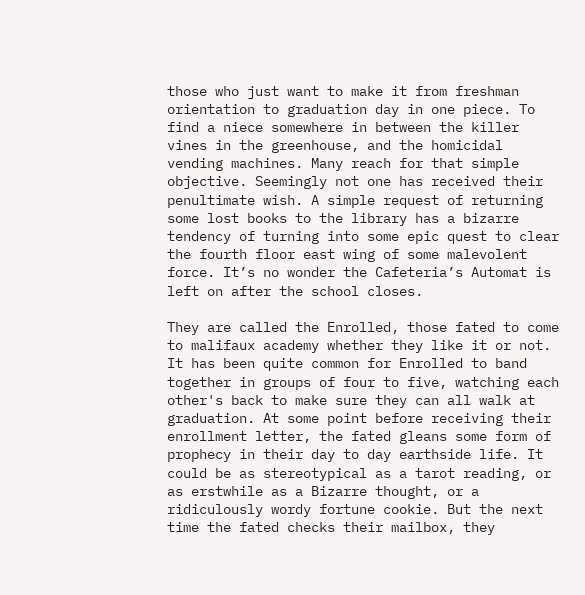those who just want to make it from freshman orientation to graduation day in one piece. To find a niece somewhere in between the killer vines in the greenhouse, and the homicidal vending machines. Many reach for that simple objective. Seemingly not one has received their penultimate wish. A simple request of returning some lost books to the library has a bizarre tendency of turning into some epic quest to clear the fourth floor east wing of some malevolent force. It’s no wonder the Cafeteria’s Automat is left on after the school closes.

They are called the Enrolled, those fated to come to malifaux academy whether they like it or not. It has been quite common for Enrolled to band together in groups of four to five, watching each other's back to make sure they can all walk at graduation. At some point before receiving their enrollment letter, the fated gleans some form of prophecy in their day to day earthside life. It could be as stereotypical as a tarot reading, or as erstwhile as a Bizarre thought, or a ridiculously wordy fortune cookie. But the next time the fated checks their mailbox, they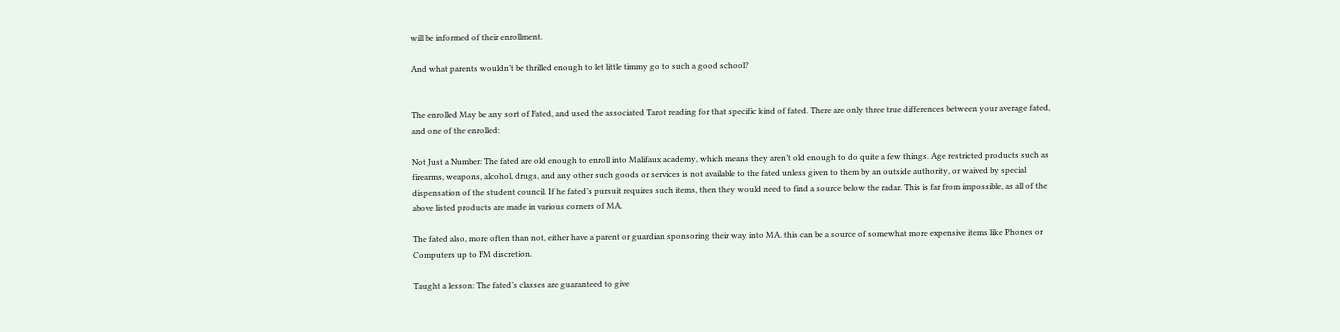will be informed of their enrollment.

And what parents wouldn’t be thrilled enough to let little timmy go to such a good school?


The enrolled May be any sort of Fated, and used the associated Tarot reading for that specific kind of fated. There are only three true differences between your average fated, and one of the enrolled:

Not Just a Number: The fated are old enough to enroll into Malifaux academy, which means they aren’t old enough to do quite a few things. Age restricted products such as firearms, weapons, alcohol, drugs, and any other such goods or services is not available to the fated unless given to them by an outside authority, or waived by special dispensation of the student council. If he fated’s pursuit requires such items, then they would need to find a source below the radar. This is far from impossible, as all of the above listed products are made in various corners of MA.

The fated also, more often than not, either have a parent or guardian sponsoring their way into MA. this can be a source of somewhat more expensive items like Phones or Computers up to FM discretion.

Taught a lesson: The fated’s classes are guaranteed to give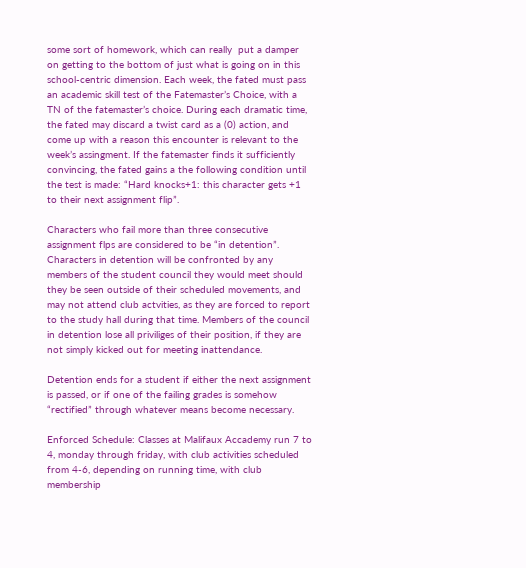some sort of homework, which can really  put a damper on getting to the bottom of just what is going on in this school-centric dimension. Each week, the fated must pass an academic skill test of the Fatemaster’s Choice, with a TN of the fatemaster’s choice. During each dramatic time, the fated may discard a twist card as a (0) action, and come up with a reason this encounter is relevant to the week’s assingment. If the fatemaster finds it sufficiently convincing, the fated gains a the following condition until the test is made: “Hard knocks+1: this character gets +1 to their next assignment flip”.

Characters who fail more than three consecutive assignment flps are considered to be “in detention”. Characters in detention will be confronted by any members of the student council they would meet should they be seen outside of their scheduled movements, and may not attend club actvities, as they are forced to report to the study hall during that time. Members of the council in detention lose all priviliges of their position, if they are not simply kicked out for meeting inattendance.

Detention ends for a student if either the next assignment is passed, or if one of the failing grades is somehow “rectified” through whatever means become necessary.

Enforced Schedule: Classes at Malifaux Accademy run 7 to 4, monday through friday, with club activities scheduled from 4-6, depending on running time, with club membership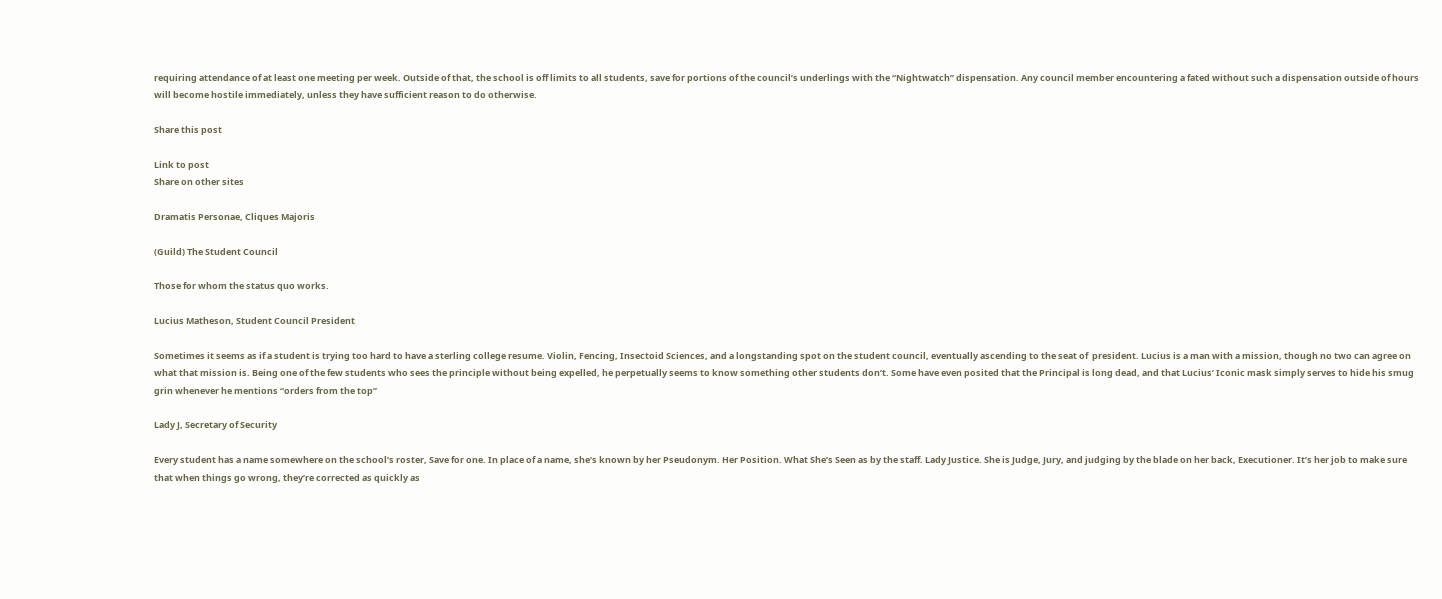requiring attendance of at least one meeting per week. Outside of that, the school is off limits to all students, save for portions of the council’s underlings with the “Nightwatch” dispensation. Any council member encountering a fated without such a dispensation outside of hours will become hostile immediately, unless they have sufficient reason to do otherwise.

Share this post

Link to post
Share on other sites

Dramatis Personae, Cliques Majoris

(Guild) The Student Council

Those for whom the status quo works.

Lucius Matheson, Student Council President

Sometimes it seems as if a student is trying too hard to have a sterling college resume. Violin, Fencing, Insectoid Sciences, and a longstanding spot on the student council, eventually ascending to the seat of  president. Lucius is a man with a mission, though no two can agree on what that mission is. Being one of the few students who sees the principle without being expelled, he perpetually seems to know something other students don’t. Some have even posited that the Principal is long dead, and that Lucius’ Iconic mask simply serves to hide his smug grin whenever he mentions “orders from the top”

Lady J, Secretary of Security

Every student has a name somewhere on the school’s roster, Save for one. In place of a name, she’s known by her Pseudonym. Her Position. What She’s Seen as by the staff. Lady Justice. She is Judge, Jury, and judging by the blade on her back, Executioner. It’s her job to make sure that when things go wrong, they’re corrected as quickly as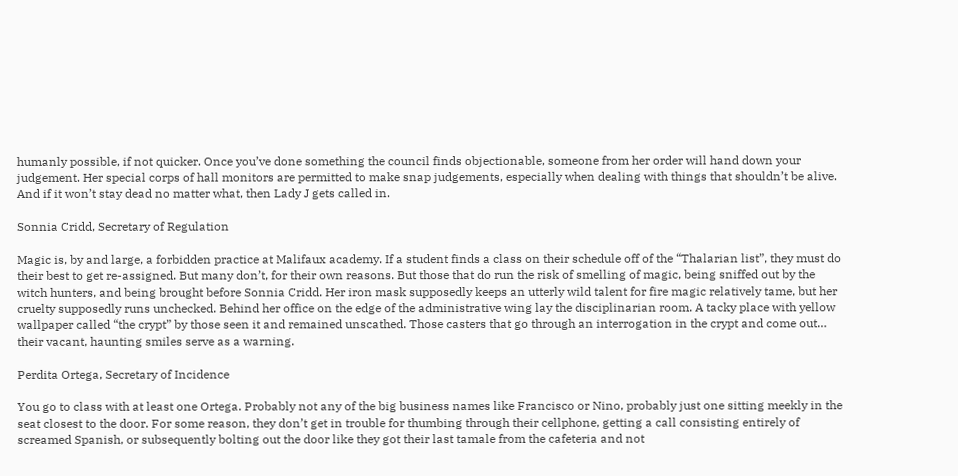humanly possible, if not quicker. Once you’ve done something the council finds objectionable, someone from her order will hand down your judgement. Her special corps of hall monitors are permitted to make snap judgements, especially when dealing with things that shouldn’t be alive. And if it won’t stay dead no matter what, then Lady J gets called in.

Sonnia Cridd, Secretary of Regulation

Magic is, by and large, a forbidden practice at Malifaux academy. If a student finds a class on their schedule off of the “Thalarian list”, they must do their best to get re-assigned. But many don’t, for their own reasons. But those that do run the risk of smelling of magic, being sniffed out by the witch hunters, and being brought before Sonnia Cridd. Her iron mask supposedly keeps an utterly wild talent for fire magic relatively tame, but her cruelty supposedly runs unchecked. Behind her office on the edge of the administrative wing lay the disciplinarian room. A tacky place with yellow wallpaper called “the crypt” by those seen it and remained unscathed. Those casters that go through an interrogation in the crypt and come out… their vacant, haunting smiles serve as a warning.

Perdita Ortega, Secretary of Incidence

You go to class with at least one Ortega. Probably not any of the big business names like Francisco or Nino, probably just one sitting meekly in the seat closest to the door. For some reason, they don’t get in trouble for thumbing through their cellphone, getting a call consisting entirely of screamed Spanish, or subsequently bolting out the door like they got their last tamale from the cafeteria and not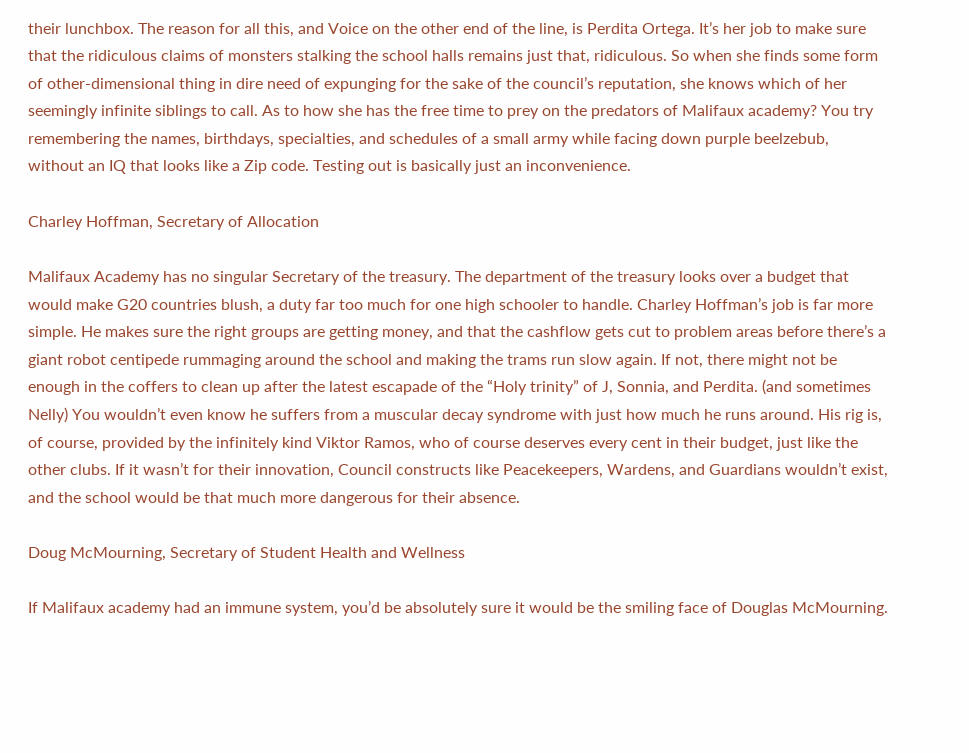their lunchbox. The reason for all this, and Voice on the other end of the line, is Perdita Ortega. It’s her job to make sure that the ridiculous claims of monsters stalking the school halls remains just that, ridiculous. So when she finds some form of other-dimensional thing in dire need of expunging for the sake of the council’s reputation, she knows which of her seemingly infinite siblings to call. As to how she has the free time to prey on the predators of Malifaux academy? You try remembering the names, birthdays, specialties, and schedules of a small army while facing down purple beelzebub, without an IQ that looks like a Zip code. Testing out is basically just an inconvenience.

Charley Hoffman, Secretary of Allocation

Malifaux Academy has no singular Secretary of the treasury. The department of the treasury looks over a budget that would make G20 countries blush, a duty far too much for one high schooler to handle. Charley Hoffman’s job is far more simple. He makes sure the right groups are getting money, and that the cashflow gets cut to problem areas before there’s a giant robot centipede rummaging around the school and making the trams run slow again. If not, there might not be enough in the coffers to clean up after the latest escapade of the “Holy trinity” of J, Sonnia, and Perdita. (and sometimes Nelly) You wouldn’t even know he suffers from a muscular decay syndrome with just how much he runs around. His rig is, of course, provided by the infinitely kind Viktor Ramos, who of course deserves every cent in their budget, just like the other clubs. If it wasn’t for their innovation, Council constructs like Peacekeepers, Wardens, and Guardians wouldn’t exist, and the school would be that much more dangerous for their absence.

Doug McMourning, Secretary of Student Health and Wellness

If Malifaux academy had an immune system, you’d be absolutely sure it would be the smiling face of Douglas McMourning.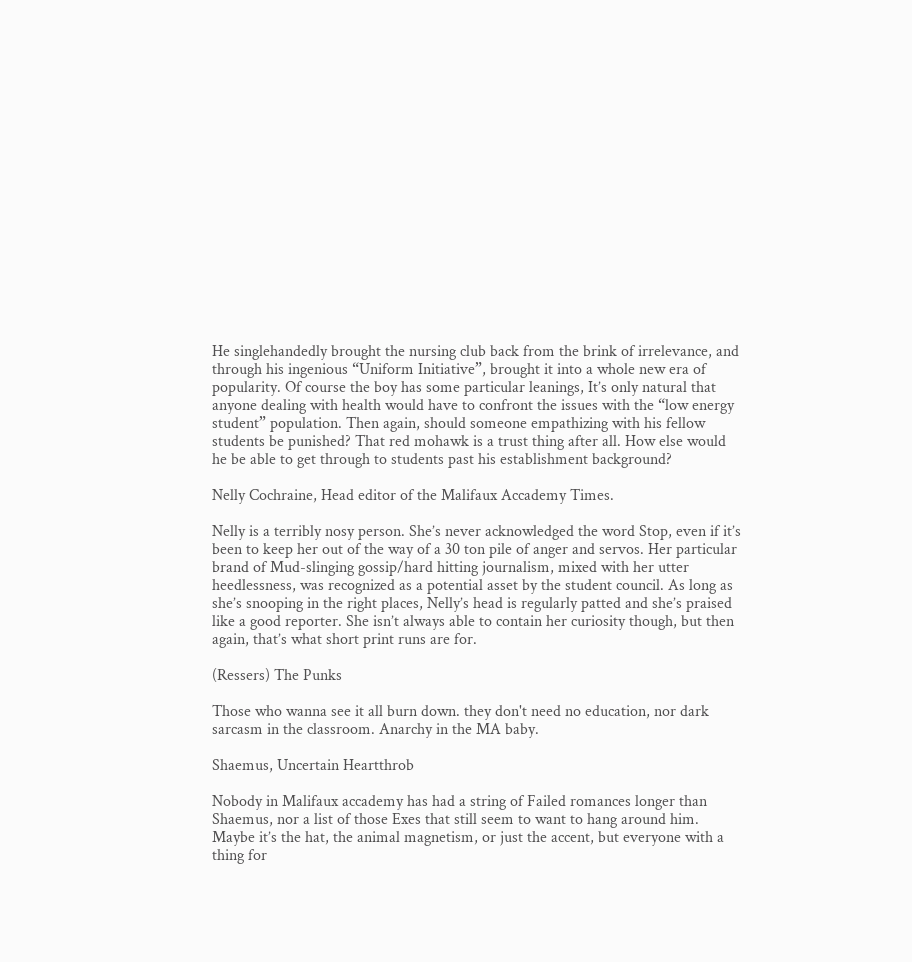He singlehandedly brought the nursing club back from the brink of irrelevance, and through his ingenious “Uniform Initiative”, brought it into a whole new era of popularity. Of course the boy has some particular leanings, It’s only natural that anyone dealing with health would have to confront the issues with the “low energy student” population. Then again, should someone empathizing with his fellow students be punished? That red mohawk is a trust thing after all. How else would he be able to get through to students past his establishment background?

Nelly Cochraine, Head editor of the Malifaux Accademy Times.

Nelly is a terribly nosy person. She’s never acknowledged the word Stop, even if it’s been to keep her out of the way of a 30 ton pile of anger and servos. Her particular brand of Mud-slinging gossip/hard hitting journalism, mixed with her utter heedlessness, was recognized as a potential asset by the student council. As long as she’s snooping in the right places, Nelly’s head is regularly patted and she’s praised like a good reporter. She isn’t always able to contain her curiosity though, but then again, that’s what short print runs are for.

(Ressers) The Punks

Those who wanna see it all burn down. they don't need no education, nor dark sarcasm in the classroom. Anarchy in the MA baby.

Shaemus, Uncertain Heartthrob

Nobody in Malifaux accademy has had a string of Failed romances longer than Shaemus, nor a list of those Exes that still seem to want to hang around him. Maybe it’s the hat, the animal magnetism, or just the accent, but everyone with a thing for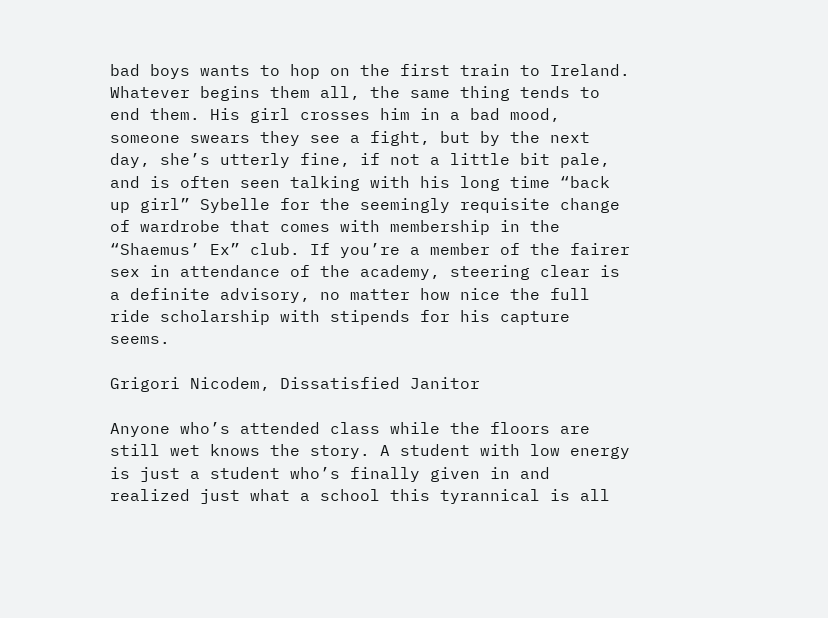bad boys wants to hop on the first train to Ireland. Whatever begins them all, the same thing tends to end them. His girl crosses him in a bad mood, someone swears they see a fight, but by the next day, she’s utterly fine, if not a little bit pale, and is often seen talking with his long time “back up girl” Sybelle for the seemingly requisite change of wardrobe that comes with membership in the “Shaemus’ Ex” club. If you’re a member of the fairer sex in attendance of the academy, steering clear is a definite advisory, no matter how nice the full ride scholarship with stipends for his capture seems.

Grigori Nicodem, Dissatisfied Janitor

Anyone who’s attended class while the floors are still wet knows the story. A student with low energy is just a student who’s finally given in and realized just what a school this tyrannical is all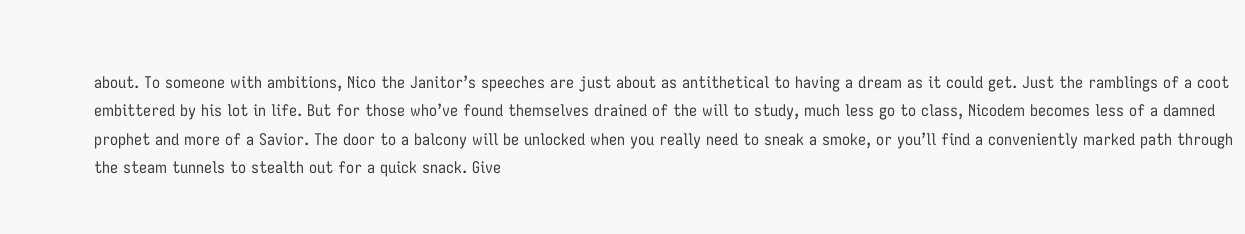about. To someone with ambitions, Nico the Janitor’s speeches are just about as antithetical to having a dream as it could get. Just the ramblings of a coot embittered by his lot in life. But for those who’ve found themselves drained of the will to study, much less go to class, Nicodem becomes less of a damned prophet and more of a Savior. The door to a balcony will be unlocked when you really need to sneak a smoke, or you’ll find a conveniently marked path through the steam tunnels to stealth out for a quick snack. Give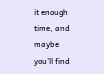it enough time, and maybe you’ll find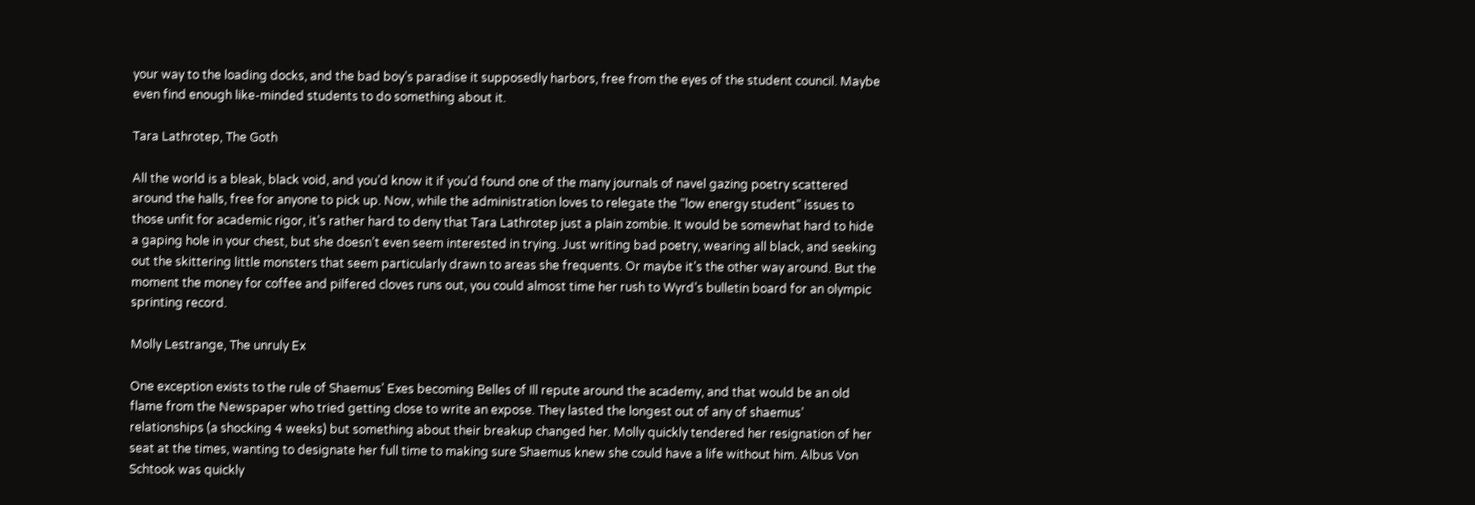your way to the loading docks, and the bad boy’s paradise it supposedly harbors, free from the eyes of the student council. Maybe even find enough like-minded students to do something about it.

Tara Lathrotep, The Goth

All the world is a bleak, black void, and you’d know it if you’d found one of the many journals of navel gazing poetry scattered around the halls, free for anyone to pick up. Now, while the administration loves to relegate the “low energy student” issues to those unfit for academic rigor, it’s rather hard to deny that Tara Lathrotep just a plain zombie. It would be somewhat hard to hide a gaping hole in your chest, but she doesn’t even seem interested in trying. Just writing bad poetry, wearing all black, and seeking out the skittering little monsters that seem particularly drawn to areas she frequents. Or maybe it’s the other way around. But the moment the money for coffee and pilfered cloves runs out, you could almost time her rush to Wyrd’s bulletin board for an olympic sprinting record.

Molly Lestrange, The unruly Ex

One exception exists to the rule of Shaemus’ Exes becoming Belles of Ill repute around the academy, and that would be an old flame from the Newspaper who tried getting close to write an expose. They lasted the longest out of any of shaemus’ relationships (a shocking 4 weeks) but something about their breakup changed her. Molly quickly tendered her resignation of her seat at the times, wanting to designate her full time to making sure Shaemus knew she could have a life without him. Albus Von Schtook was quickly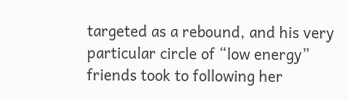targeted as a rebound, and his very particular circle of “low energy” friends took to following her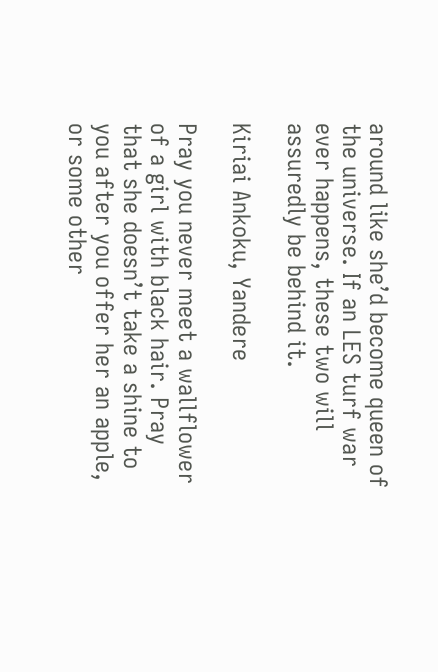around like she’d become queen of the universe. If an LES turf war ever happens, these two will assuredly be behind it.

Kiriai Ankoku, Yandere

Pray you never meet a wallflower of a girl with black hair. Pray that she doesn’t take a shine to you after you offer her an apple, or some other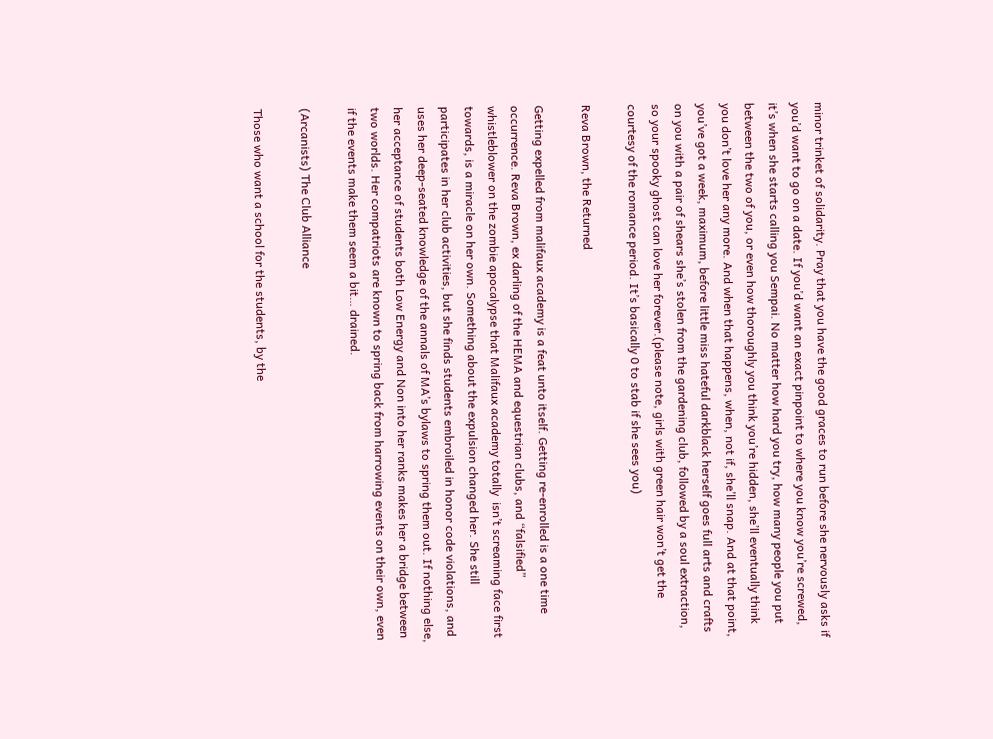minor trinket of solidarity. Pray that you have the good graces to run before she nervously asks if you’d want to go on a date. If you’d want an exact pinpoint to where you know you’re screwed, it’s when she starts calling you Sempai. No matter how hard you try, how many people you put between the two of you, or even how thoroughly you think you’re hidden, she’ll eventually think you don’t love her any more. And when that happens, when, not if, she’ll snap. And at that point, you’ve got a week, maximum, before little miss hateful darkblack herself goes full arts and crafts on you with a pair of shears she’s stolen from the gardening club, followed by a soul extraction, so your spooky ghost can love her forever.(please note, girls with green hair won’t get the courtesy of the romance period. It’s basically 0 to stab if she sees you)

Reva Brown, the Returned

Getting expelled from malifaux academy is a feat unto itself. Getting re-enrolled is a one time occurrence. Reva Brown, ex darling of the HEMA and equestrian clubs, and “falsified” whistleblower on the zombie apocalypse that Malifaux academy totally  isn’t screaming face first towards, is a miracle on her own. Something about the expulsion changed her. She still participates in her club activities, but she finds students embroiled in honor code violations, and uses her deep-seated knowledge of the annals of MA’s bylaws to spring them out. If nothing else, her acceptance of students both Low Energy and Non into her ranks makes her a bridge between two worlds. Her compatriots are known to spring back from harrowing events on their own, even if the events make them seem a bit… drained.

(Arcanists) The Club Alliance

Those who want a school for the students, by the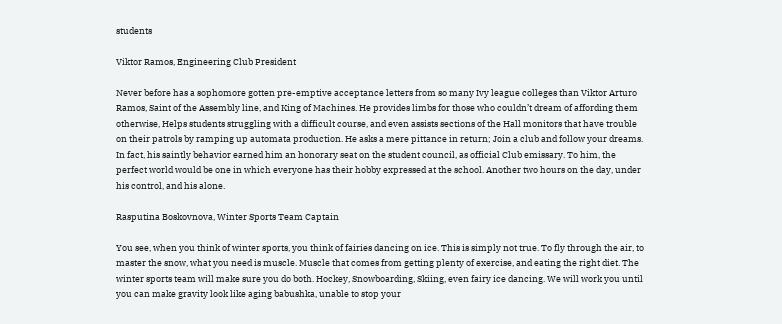students

Viktor Ramos, Engineering Club President

Never before has a sophomore gotten pre-emptive acceptance letters from so many Ivy league colleges than Viktor Arturo Ramos, Saint of the Assembly line, and King of Machines. He provides limbs for those who couldn’t dream of affording them otherwise, Helps students struggling with a difficult course, and even assists sections of the Hall monitors that have trouble on their patrols by ramping up automata production. He asks a mere pittance in return; Join a club and follow your dreams. In fact, his saintly behavior earned him an honorary seat on the student council, as official Club emissary. To him, the perfect world would be one in which everyone has their hobby expressed at the school. Another two hours on the day, under his control, and his alone.

Rasputina Boskovnova, Winter Sports Team Captain

You see, when you think of winter sports, you think of fairies dancing on ice. This is simply not true. To fly through the air, to master the snow, what you need is muscle. Muscle that comes from getting plenty of exercise, and eating the right diet. The winter sports team will make sure you do both. Hockey, Snowboarding, Skiing, even fairy ice dancing. We will work you until you can make gravity look like aging babushka, unable to stop your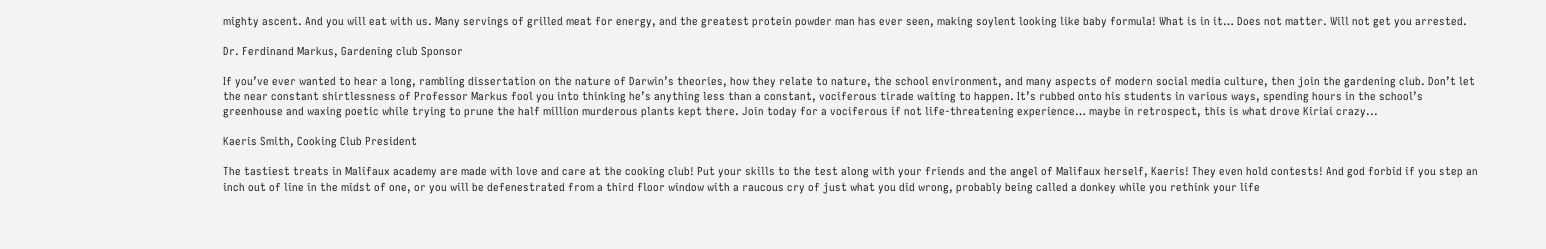mighty ascent. And you will eat with us. Many servings of grilled meat for energy, and the greatest protein powder man has ever seen, making soylent looking like baby formula! What is in it… Does not matter. Will not get you arrested.

Dr. Ferdinand Markus, Gardening club Sponsor

If you’ve ever wanted to hear a long, rambling dissertation on the nature of Darwin’s theories, how they relate to nature, the school environment, and many aspects of modern social media culture, then join the gardening club. Don’t let the near constant shirtlessness of Professor Markus fool you into thinking he’s anything less than a constant, vociferous tirade waiting to happen. It’s rubbed onto his students in various ways, spending hours in the school’s greenhouse and waxing poetic while trying to prune the half million murderous plants kept there. Join today for a vociferous if not life-threatening experience… maybe in retrospect, this is what drove Kiriai crazy...

Kaeris Smith, Cooking Club President

The tastiest treats in Malifaux academy are made with love and care at the cooking club! Put your skills to the test along with your friends and the angel of Malifaux herself, Kaeris! They even hold contests! And god forbid if you step an inch out of line in the midst of one, or you will be defenestrated from a third floor window with a raucous cry of just what you did wrong, probably being called a donkey while you rethink your life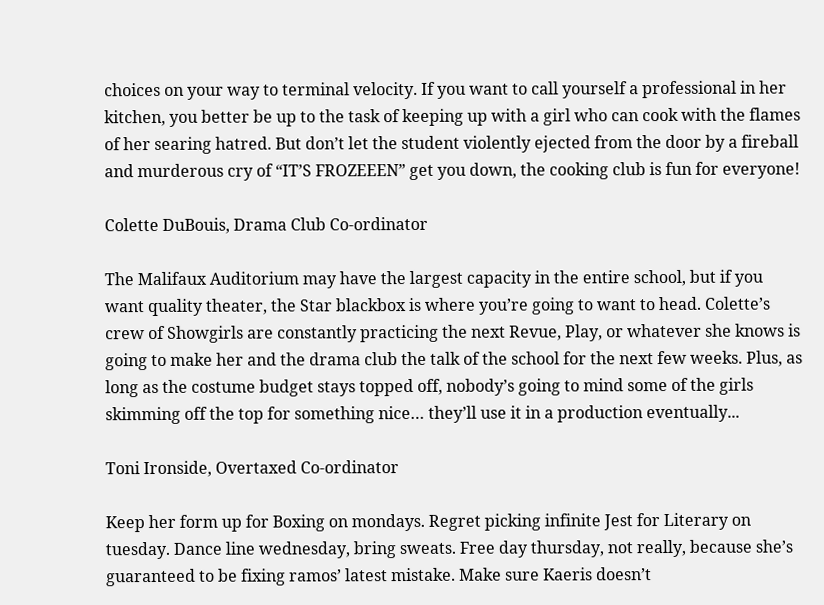choices on your way to terminal velocity. If you want to call yourself a professional in her kitchen, you better be up to the task of keeping up with a girl who can cook with the flames of her searing hatred. But don’t let the student violently ejected from the door by a fireball and murderous cry of “IT’S FROZEEEN” get you down, the cooking club is fun for everyone!

Colette DuBouis, Drama Club Co-ordinator

The Malifaux Auditorium may have the largest capacity in the entire school, but if you want quality theater, the Star blackbox is where you’re going to want to head. Colette’s crew of Showgirls are constantly practicing the next Revue, Play, or whatever she knows is going to make her and the drama club the talk of the school for the next few weeks. Plus, as long as the costume budget stays topped off, nobody’s going to mind some of the girls skimming off the top for something nice… they’ll use it in a production eventually...

Toni Ironside, Overtaxed Co-ordinator

Keep her form up for Boxing on mondays. Regret picking infinite Jest for Literary on tuesday. Dance line wednesday, bring sweats. Free day thursday, not really, because she’s guaranteed to be fixing ramos’ latest mistake. Make sure Kaeris doesn’t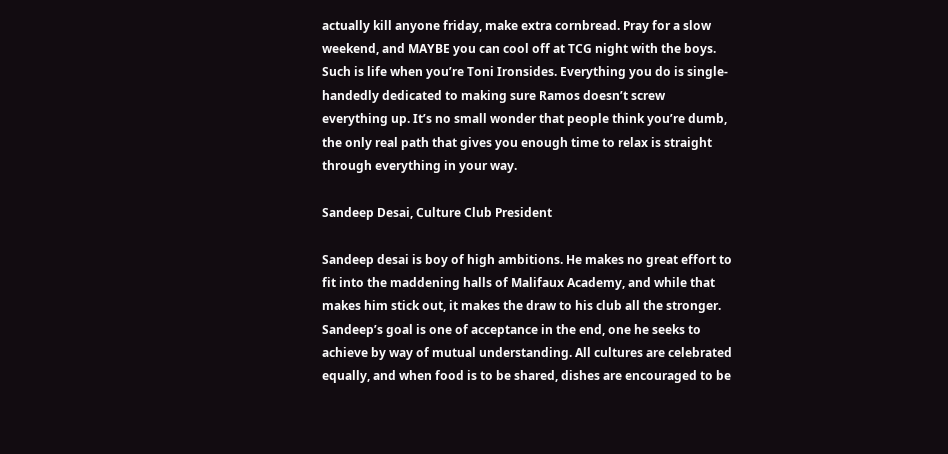actually kill anyone friday, make extra cornbread. Pray for a slow weekend, and MAYBE you can cool off at TCG night with the boys. Such is life when you’re Toni Ironsides. Everything you do is single-handedly dedicated to making sure Ramos doesn’t screw everything up. It’s no small wonder that people think you’re dumb, the only real path that gives you enough time to relax is straight through everything in your way.

Sandeep Desai, Culture Club President

Sandeep desai is boy of high ambitions. He makes no great effort to fit into the maddening halls of Malifaux Academy, and while that makes him stick out, it makes the draw to his club all the stronger. Sandeep’s goal is one of acceptance in the end, one he seeks to achieve by way of mutual understanding. All cultures are celebrated equally, and when food is to be shared, dishes are encouraged to be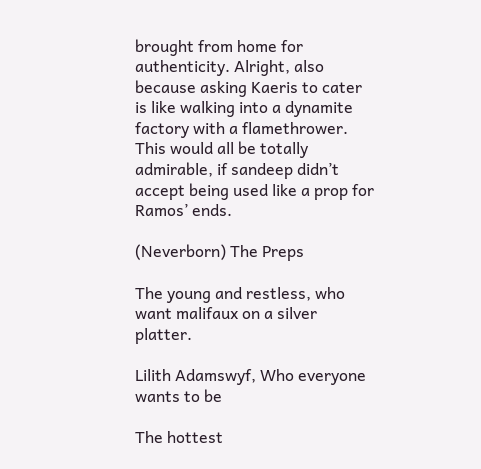brought from home for authenticity. Alright, also because asking Kaeris to cater is like walking into a dynamite factory with a flamethrower. This would all be totally admirable, if sandeep didn’t accept being used like a prop for Ramos’ ends.

(Neverborn) The Preps

The young and restless, who want malifaux on a silver platter.

Lilith Adamswyf, Who everyone wants to be

The hottest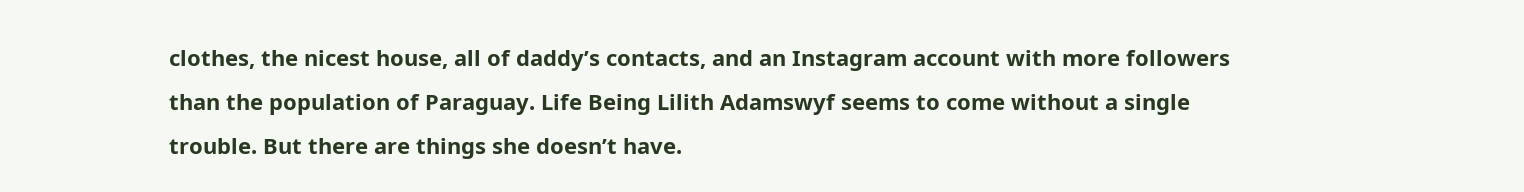clothes, the nicest house, all of daddy’s contacts, and an Instagram account with more followers than the population of Paraguay. Life Being Lilith Adamswyf seems to come without a single trouble. But there are things she doesn’t have.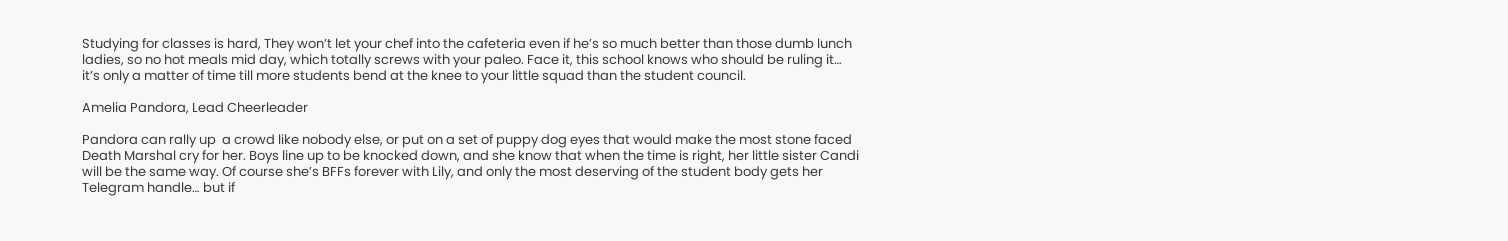Studying for classes is hard, They won’t let your chef into the cafeteria even if he’s so much better than those dumb lunch ladies, so no hot meals mid day, which totally screws with your paleo. Face it, this school knows who should be ruling it… it’s only a matter of time till more students bend at the knee to your little squad than the student council.

Amelia Pandora, Lead Cheerleader

Pandora can rally up  a crowd like nobody else, or put on a set of puppy dog eyes that would make the most stone faced Death Marshal cry for her. Boys line up to be knocked down, and she know that when the time is right, her little sister Candi will be the same way. Of course she’s BFFs forever with Lily, and only the most deserving of the student body gets her Telegram handle… but if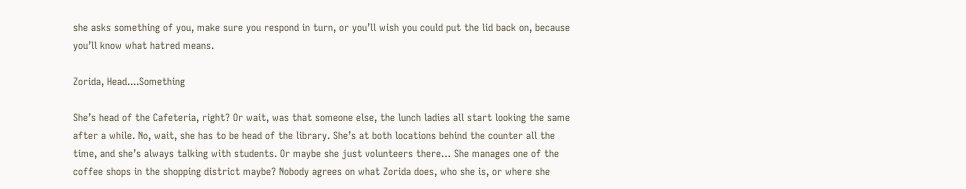she asks something of you, make sure you respond in turn, or you’ll wish you could put the lid back on, because you’ll know what hatred means.

Zorida, Head....Something

She’s head of the Cafeteria, right? Or wait, was that someone else, the lunch ladies all start looking the same after a while. No, wait, she has to be head of the library. She’s at both locations behind the counter all the time, and she’s always talking with students. Or maybe she just volunteers there… She manages one of the coffee shops in the shopping district maybe? Nobody agrees on what Zorida does, who she is, or where she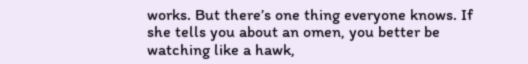works. But there’s one thing everyone knows. If she tells you about an omen, you better be watching like a hawk,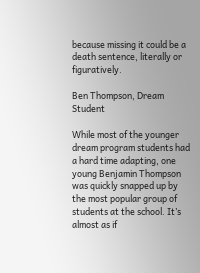because missing it could be a death sentence, literally or figuratively.

Ben Thompson, Dream Student

While most of the younger dream program students had a hard time adapting, one young Benjamin Thompson was quickly snapped up by the most popular group of students at the school. It’s almost as if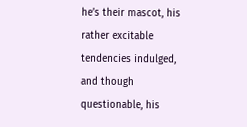he’s their mascot, his rather excitable tendencies indulged, and though questionable, his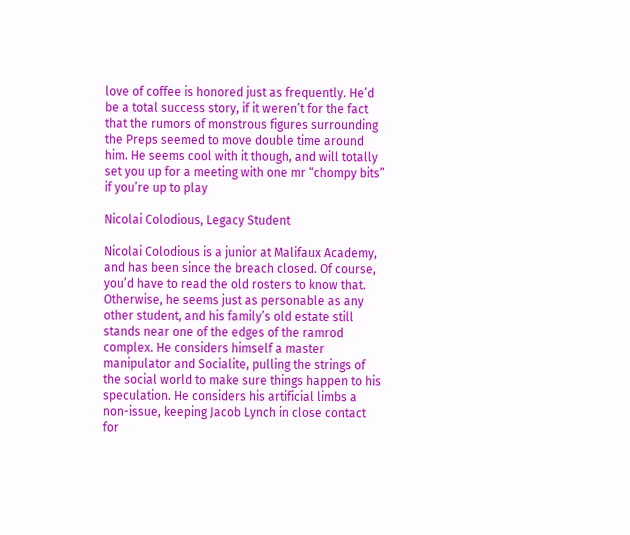love of coffee is honored just as frequently. He’d be a total success story, if it weren’t for the fact that the rumors of monstrous figures surrounding the Preps seemed to move double time around him. He seems cool with it though, and will totally set you up for a meeting with one mr “chompy bits” if you’re up to play

Nicolai Colodious, Legacy Student

Nicolai Colodious is a junior at Malifaux Academy, and has been since the breach closed. Of course, you’d have to read the old rosters to know that. Otherwise, he seems just as personable as any other student, and his family’s old estate still stands near one of the edges of the ramrod complex. He considers himself a master manipulator and Socialite, pulling the strings of the social world to make sure things happen to his speculation. He considers his artificial limbs a non-issue, keeping Jacob Lynch in close contact for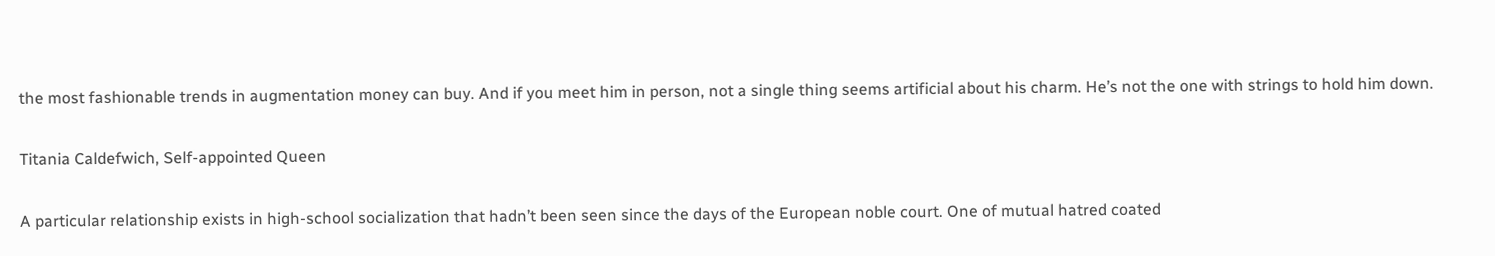the most fashionable trends in augmentation money can buy. And if you meet him in person, not a single thing seems artificial about his charm. He’s not the one with strings to hold him down.

Titania Caldefwich, Self-appointed Queen

A particular relationship exists in high-school socialization that hadn’t been seen since the days of the European noble court. One of mutual hatred coated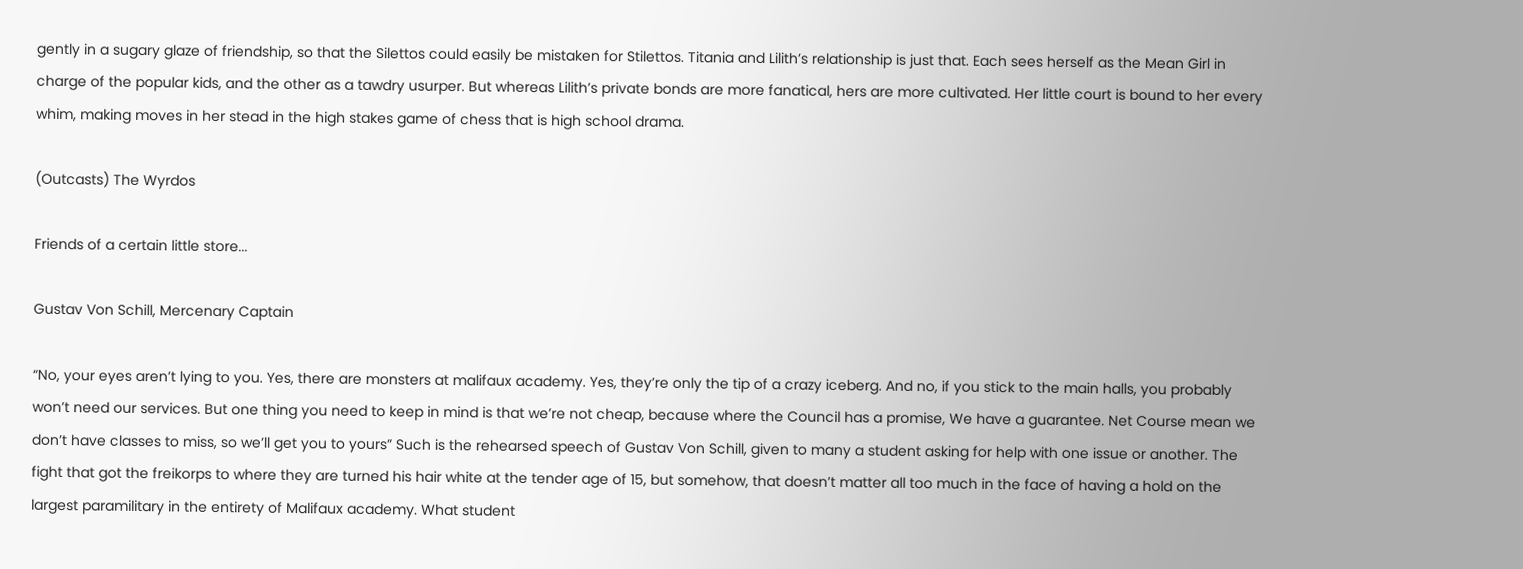gently in a sugary glaze of friendship, so that the Silettos could easily be mistaken for Stilettos. Titania and Lilith’s relationship is just that. Each sees herself as the Mean Girl in charge of the popular kids, and the other as a tawdry usurper. But whereas Lilith’s private bonds are more fanatical, hers are more cultivated. Her little court is bound to her every whim, making moves in her stead in the high stakes game of chess that is high school drama.

(Outcasts) The Wyrdos

Friends of a certain little store...

Gustav Von Schill, Mercenary Captain

“No, your eyes aren’t lying to you. Yes, there are monsters at malifaux academy. Yes, they’re only the tip of a crazy iceberg. And no, if you stick to the main halls, you probably won’t need our services. But one thing you need to keep in mind is that we’re not cheap, because where the Council has a promise, We have a guarantee. Net Course mean we don’t have classes to miss, so we’ll get you to yours” Such is the rehearsed speech of Gustav Von Schill, given to many a student asking for help with one issue or another. The fight that got the freikorps to where they are turned his hair white at the tender age of 15, but somehow, that doesn’t matter all too much in the face of having a hold on the largest paramilitary in the entirety of Malifaux academy. What student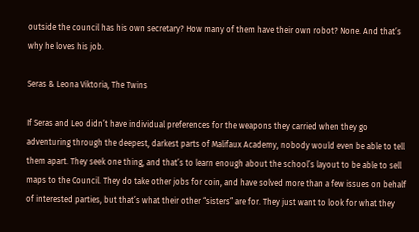outside the council has his own secretary? How many of them have their own robot? None. And that’s why he loves his job.

Seras & Leona Viktoria, The Twins

If Seras and Leo didn’t have individual preferences for the weapons they carried when they go adventuring through the deepest, darkest parts of Malifaux Academy, nobody would even be able to tell them apart. They seek one thing, and that’s to learn enough about the school’s layout to be able to sell maps to the Council. They do take other jobs for coin, and have solved more than a few issues on behalf of interested parties, but that’s what their other “sisters” are for. They just want to look for what they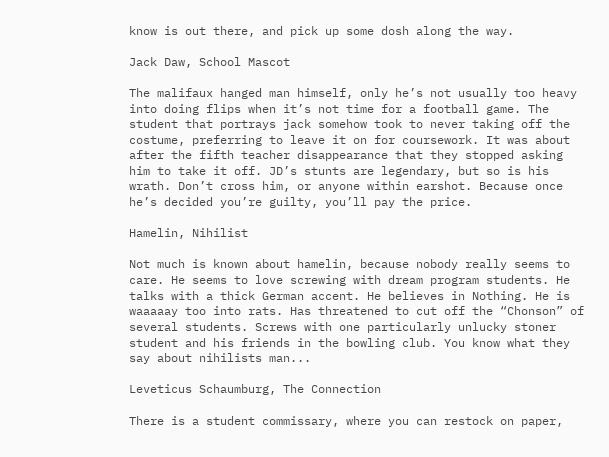know is out there, and pick up some dosh along the way.

Jack Daw, School Mascot

The malifaux hanged man himself, only he’s not usually too heavy into doing flips when it’s not time for a football game. The student that portrays jack somehow took to never taking off the costume, preferring to leave it on for coursework. It was about after the fifth teacher disappearance that they stopped asking him to take it off. JD’s stunts are legendary, but so is his wrath. Don’t cross him, or anyone within earshot. Because once he’s decided you’re guilty, you’ll pay the price.

Hamelin, Nihilist

Not much is known about hamelin, because nobody really seems to care. He seems to love screwing with dream program students. He talks with a thick German accent. He believes in Nothing. He is waaaaay too into rats. Has threatened to cut off the “Chonson” of several students. Screws with one particularly unlucky stoner student and his friends in the bowling club. You know what they say about nihilists man...

Leveticus Schaumburg, The Connection

There is a student commissary, where you can restock on paper,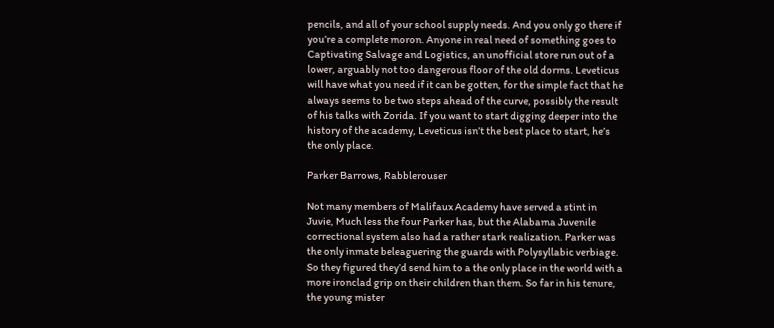pencils, and all of your school supply needs. And you only go there if you’re a complete moron. Anyone in real need of something goes to Captivating Salvage and Logistics, an unofficial store run out of a lower, arguably not too dangerous floor of the old dorms. Leveticus will have what you need if it can be gotten, for the simple fact that he always seems to be two steps ahead of the curve, possibly the result of his talks with Zorida. If you want to start digging deeper into the history of the academy, Leveticus isn’t the best place to start, he’s the only place.

Parker Barrows, Rabblerouser

Not many members of Malifaux Academy have served a stint in Juvie, Much less the four Parker has, but the Alabama Juvenile correctional system also had a rather stark realization. Parker was the only inmate beleaguering the guards with Polysyllabic verbiage. So they figured they’d send him to a the only place in the world with a more ironclad grip on their children than them. So far in his tenure, the young mister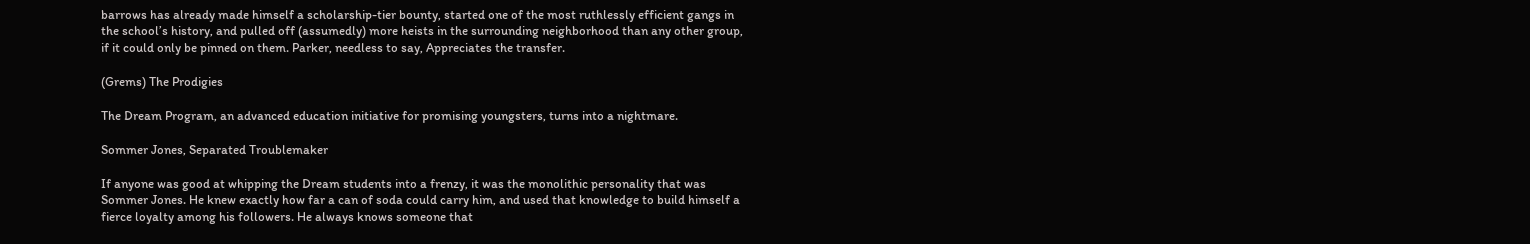barrows has already made himself a scholarship-tier bounty, started one of the most ruthlessly efficient gangs in the school’s history, and pulled off (assumedly) more heists in the surrounding neighborhood than any other group, if it could only be pinned on them. Parker, needless to say, Appreciates the transfer.

(Grems) The Prodigies

The Dream Program, an advanced education initiative for promising youngsters, turns into a nightmare.

Sommer Jones, Separated Troublemaker

If anyone was good at whipping the Dream students into a frenzy, it was the monolithic personality that was Sommer Jones. He knew exactly how far a can of soda could carry him, and used that knowledge to build himself a fierce loyalty among his followers. He always knows someone that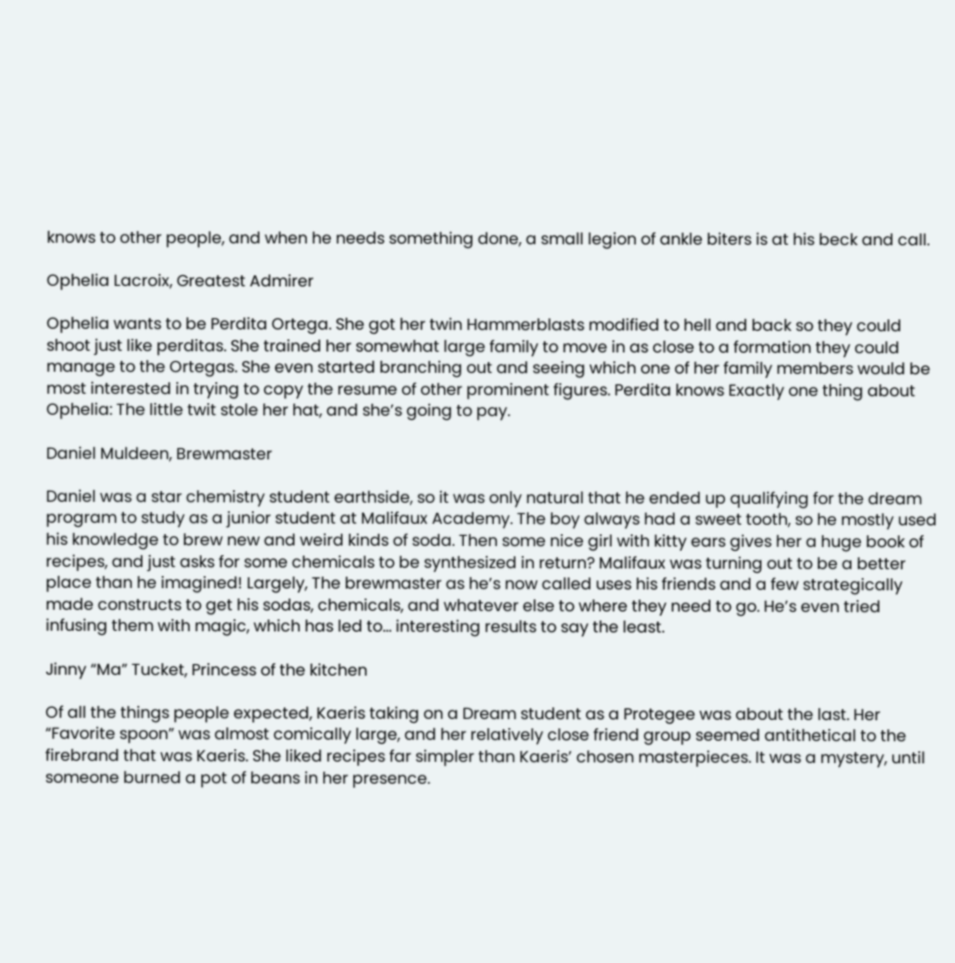knows to other people, and when he needs something done, a small legion of ankle biters is at his beck and call.

Ophelia Lacroix, Greatest Admirer

Ophelia wants to be Perdita Ortega. She got her twin Hammerblasts modified to hell and back so they could shoot just like perditas. She trained her somewhat large family to move in as close to a formation they could manage to the Ortegas. She even started branching out and seeing which one of her family members would be most interested in trying to copy the resume of other prominent figures. Perdita knows Exactly one thing about Ophelia: The little twit stole her hat, and she’s going to pay.

Daniel Muldeen, Brewmaster

Daniel was a star chemistry student earthside, so it was only natural that he ended up qualifying for the dream program to study as a junior student at Malifaux Academy. The boy always had a sweet tooth, so he mostly used his knowledge to brew new and weird kinds of soda. Then some nice girl with kitty ears gives her a huge book of recipes, and just asks for some chemicals to be synthesized in return? Malifaux was turning out to be a better place than he imagined! Largely, The brewmaster as he’s now called uses his friends and a few strategically made constructs to get his sodas, chemicals, and whatever else to where they need to go. He’s even tried infusing them with magic, which has led to… interesting results to say the least.

Jinny “Ma” Tucket, Princess of the kitchen

Of all the things people expected, Kaeris taking on a Dream student as a Protegee was about the last. Her “Favorite spoon” was almost comically large, and her relatively close friend group seemed antithetical to the firebrand that was Kaeris. She liked recipes far simpler than Kaeris’ chosen masterpieces. It was a mystery, until someone burned a pot of beans in her presence.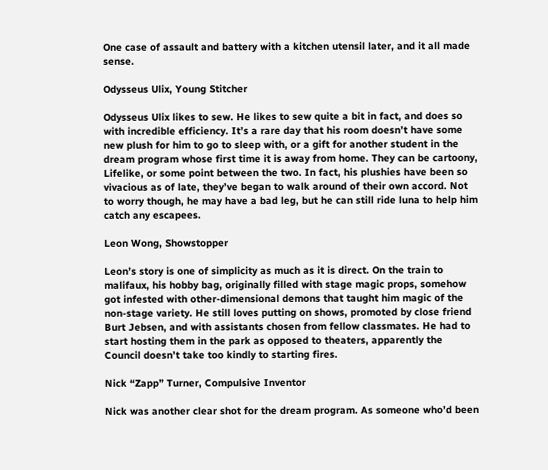One case of assault and battery with a kitchen utensil later, and it all made sense.

Odysseus Ulix, Young Stitcher

Odysseus Ulix likes to sew. He likes to sew quite a bit in fact, and does so with incredible efficiency. It’s a rare day that his room doesn’t have some new plush for him to go to sleep with, or a gift for another student in the dream program whose first time it is away from home. They can be cartoony, Lifelike, or some point between the two. In fact, his plushies have been so vivacious as of late, they’ve began to walk around of their own accord. Not to worry though, he may have a bad leg, but he can still ride luna to help him catch any escapees.

Leon Wong, Showstopper

Leon’s story is one of simplicity as much as it is direct. On the train to malifaux, his hobby bag, originally filled with stage magic props, somehow got infested with other-dimensional demons that taught him magic of the non-stage variety. He still loves putting on shows, promoted by close friend Burt Jebsen, and with assistants chosen from fellow classmates. He had to start hosting them in the park as opposed to theaters, apparently the Council doesn’t take too kindly to starting fires.

Nick “Zapp” Turner, Compulsive Inventor

Nick was another clear shot for the dream program. As someone who’d been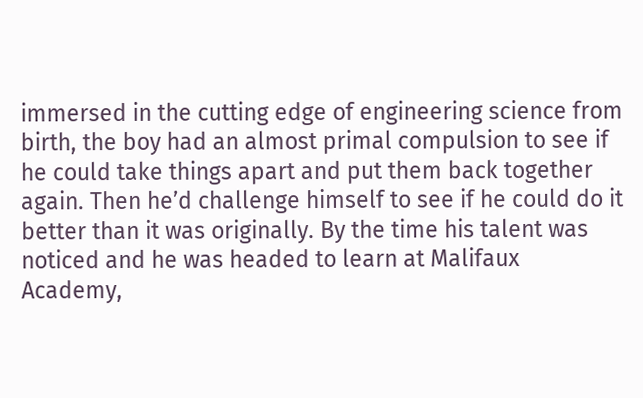immersed in the cutting edge of engineering science from birth, the boy had an almost primal compulsion to see if he could take things apart and put them back together again. Then he’d challenge himself to see if he could do it better than it was originally. By the time his talent was noticed and he was headed to learn at Malifaux Academy,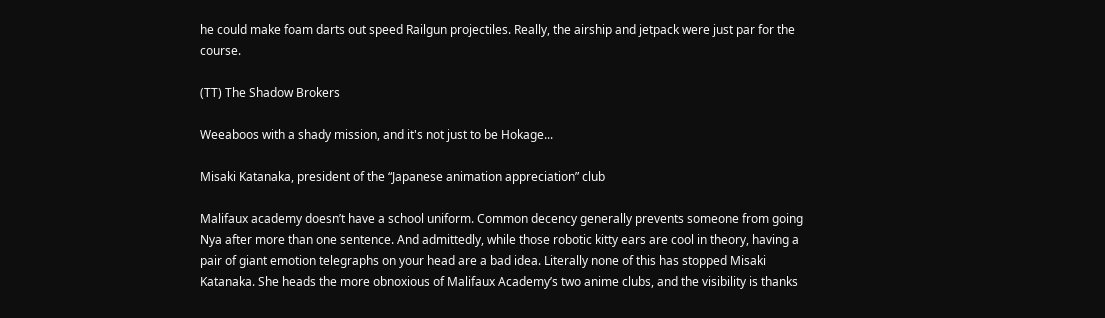he could make foam darts out speed Railgun projectiles. Really, the airship and jetpack were just par for the course.

(TT) The Shadow Brokers

Weeaboos with a shady mission, and it's not just to be Hokage...

Misaki Katanaka, president of the “Japanese animation appreciation” club

Malifaux academy doesn’t have a school uniform. Common decency generally prevents someone from going Nya after more than one sentence. And admittedly, while those robotic kitty ears are cool in theory, having a pair of giant emotion telegraphs on your head are a bad idea. Literally none of this has stopped Misaki Katanaka. She heads the more obnoxious of Malifaux Academy’s two anime clubs, and the visibility is thanks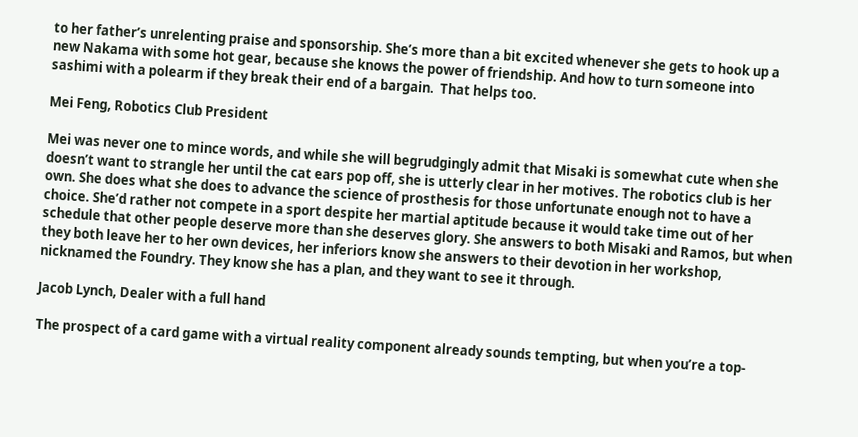to her father’s unrelenting praise and sponsorship. She’s more than a bit excited whenever she gets to hook up a new Nakama with some hot gear, because she knows the power of friendship. And how to turn someone into sashimi with a polearm if they break their end of a bargain.  That helps too.

Mei Feng, Robotics Club President

Mei was never one to mince words, and while she will begrudgingly admit that Misaki is somewhat cute when she doesn’t want to strangle her until the cat ears pop off, she is utterly clear in her motives. The robotics club is her own. She does what she does to advance the science of prosthesis for those unfortunate enough not to have a choice. She’d rather not compete in a sport despite her martial aptitude because it would take time out of her schedule that other people deserve more than she deserves glory. She answers to both Misaki and Ramos, but when they both leave her to her own devices, her inferiors know she answers to their devotion in her workshop, nicknamed the Foundry. They know she has a plan, and they want to see it through.

Jacob Lynch, Dealer with a full hand

The prospect of a card game with a virtual reality component already sounds tempting, but when you’re a top-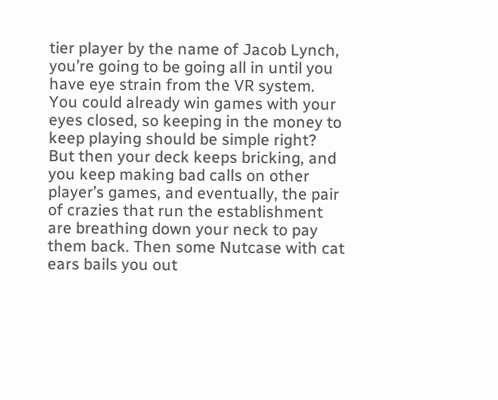tier player by the name of Jacob Lynch, you’re going to be going all in until you have eye strain from the VR system. You could already win games with your eyes closed, so keeping in the money to keep playing should be simple right? But then your deck keeps bricking, and you keep making bad calls on other player’s games, and eventually, the pair of crazies that run the establishment are breathing down your neck to pay them back. Then some Nutcase with cat ears bails you out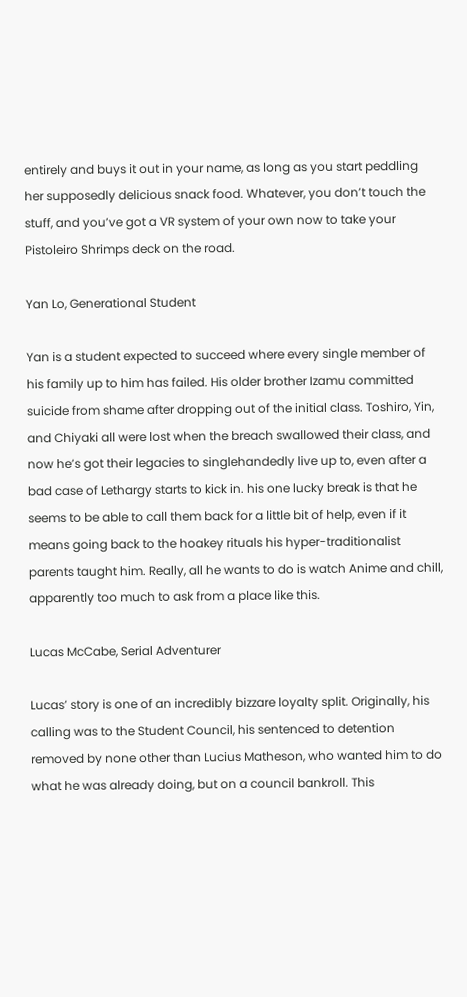entirely and buys it out in your name, as long as you start peddling her supposedly delicious snack food. Whatever, you don’t touch the stuff, and you’ve got a VR system of your own now to take your Pistoleiro Shrimps deck on the road.

Yan Lo, Generational Student

Yan is a student expected to succeed where every single member of his family up to him has failed. His older brother Izamu committed suicide from shame after dropping out of the initial class. Toshiro, Yin, and Chiyaki all were lost when the breach swallowed their class, and now he’s got their legacies to singlehandedly live up to, even after a bad case of Lethargy starts to kick in. his one lucky break is that he seems to be able to call them back for a little bit of help, even if it means going back to the hoakey rituals his hyper-traditionalist parents taught him. Really, all he wants to do is watch Anime and chill, apparently too much to ask from a place like this.

Lucas McCabe, Serial Adventurer

Lucas’ story is one of an incredibly bizzare loyalty split. Originally, his calling was to the Student Council, his sentenced to detention removed by none other than Lucius Matheson, who wanted him to do what he was already doing, but on a council bankroll. This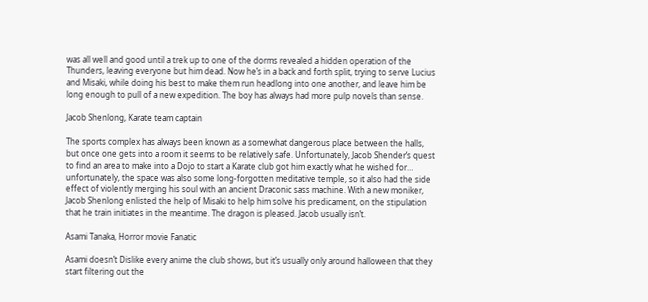was all well and good until a trek up to one of the dorms revealed a hidden operation of the Thunders, leaving everyone but him dead. Now he’s in a back and forth split, trying to serve Lucius and Misaki, while doing his best to make them run headlong into one another, and leave him be long enough to pull of a new expedition. The boy has always had more pulp novels than sense.

Jacob Shenlong, Karate team captain

The sports complex has always been known as a somewhat dangerous place between the halls, but once one gets into a room it seems to be relatively safe. Unfortunately, Jacob Shender’s quest to find an area to make into a Dojo to start a Karate club got him exactly what he wished for… unfortunately, the space was also some long-forgotten meditative temple, so it also had the side effect of violently merging his soul with an ancient Draconic sass machine. With a new moniker, Jacob Shenlong enlisted the help of Misaki to help him solve his predicament, on the stipulation that he train initiates in the meantime. The dragon is pleased. Jacob usually isn’t.

Asami Tanaka, Horror movie Fanatic

Asami doesn’t Dislike every anime the club shows, but it’s usually only around halloween that they start filtering out the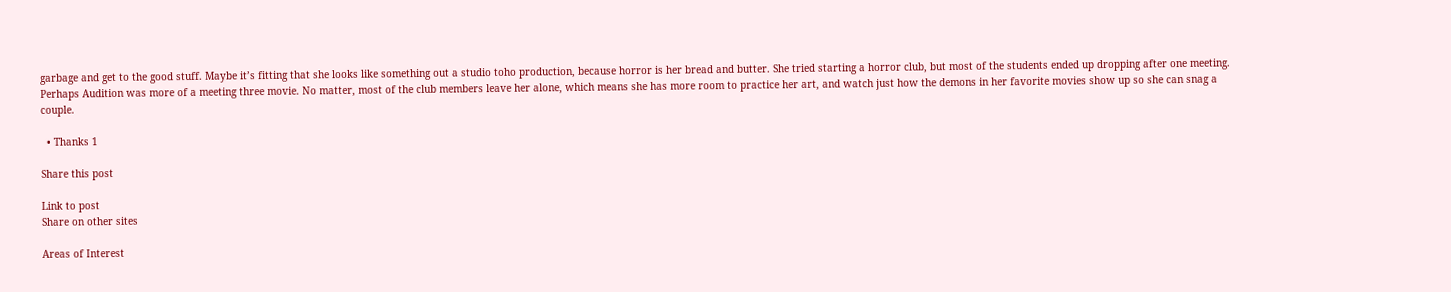garbage and get to the good stuff. Maybe it’s fitting that she looks like something out a studio toho production, because horror is her bread and butter. She tried starting a horror club, but most of the students ended up dropping after one meeting. Perhaps Audition was more of a meeting three movie. No matter, most of the club members leave her alone, which means she has more room to practice her art, and watch just how the demons in her favorite movies show up so she can snag a couple.

  • Thanks 1

Share this post

Link to post
Share on other sites

Areas of Interest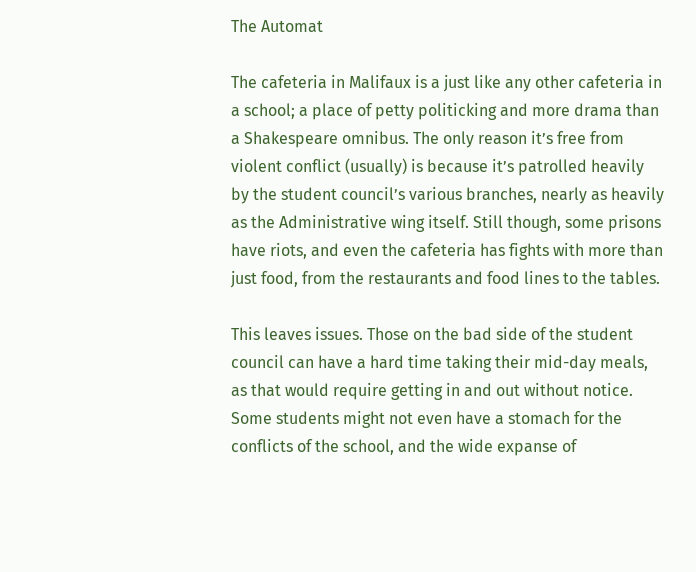The Automat

The cafeteria in Malifaux is a just like any other cafeteria in a school; a place of petty politicking and more drama than a Shakespeare omnibus. The only reason it’s free from violent conflict (usually) is because it’s patrolled heavily by the student council’s various branches, nearly as heavily as the Administrative wing itself. Still though, some prisons have riots, and even the cafeteria has fights with more than just food, from the restaurants and food lines to the tables.

This leaves issues. Those on the bad side of the student council can have a hard time taking their mid-day meals, as that would require getting in and out without notice. Some students might not even have a stomach for the conflicts of the school, and the wide expanse of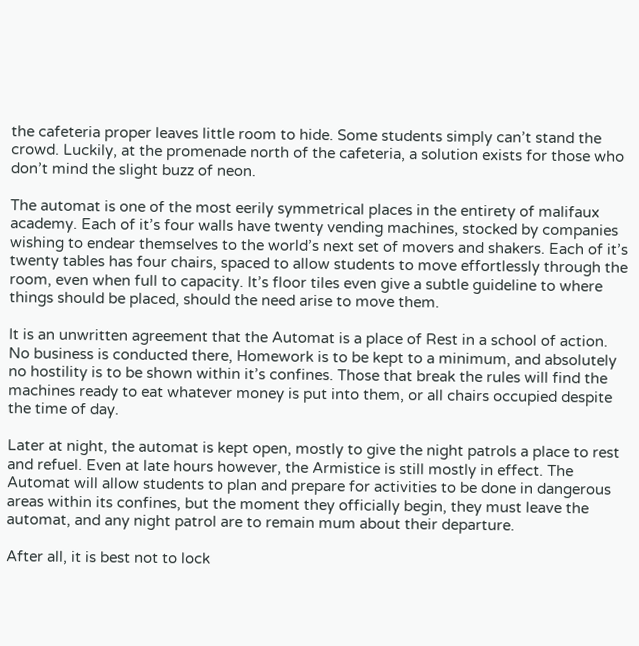the cafeteria proper leaves little room to hide. Some students simply can’t stand the crowd. Luckily, at the promenade north of the cafeteria, a solution exists for those who don’t mind the slight buzz of neon.

The automat is one of the most eerily symmetrical places in the entirety of malifaux academy. Each of it’s four walls have twenty vending machines, stocked by companies wishing to endear themselves to the world’s next set of movers and shakers. Each of it’s twenty tables has four chairs, spaced to allow students to move effortlessly through the room, even when full to capacity. It’s floor tiles even give a subtle guideline to where things should be placed, should the need arise to move them.

It is an unwritten agreement that the Automat is a place of Rest in a school of action. No business is conducted there, Homework is to be kept to a minimum, and absolutely no hostility is to be shown within it’s confines. Those that break the rules will find the machines ready to eat whatever money is put into them, or all chairs occupied despite the time of day.

Later at night, the automat is kept open, mostly to give the night patrols a place to rest and refuel. Even at late hours however, the Armistice is still mostly in effect. The Automat will allow students to plan and prepare for activities to be done in dangerous areas within its confines, but the moment they officially begin, they must leave the automat, and any night patrol are to remain mum about their departure.

After all, it is best not to lock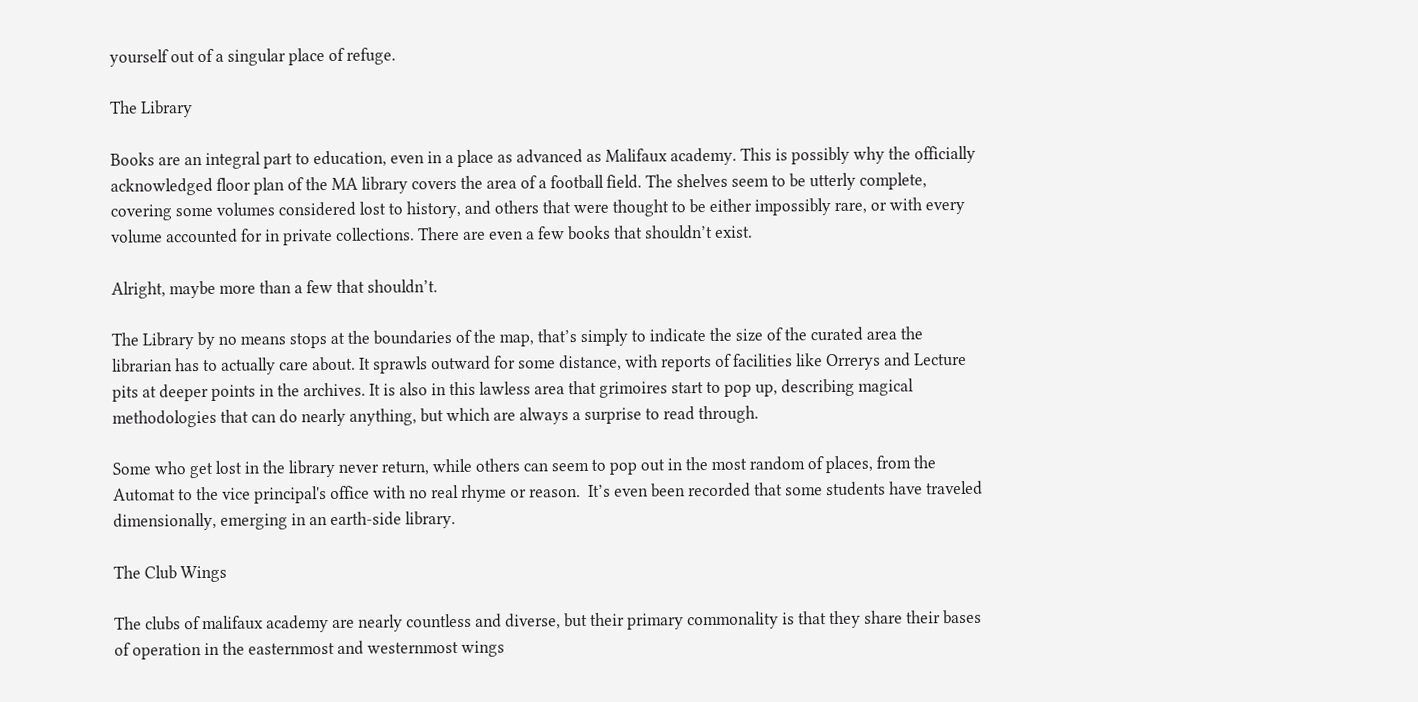yourself out of a singular place of refuge.

The Library

Books are an integral part to education, even in a place as advanced as Malifaux academy. This is possibly why the officially acknowledged floor plan of the MA library covers the area of a football field. The shelves seem to be utterly complete, covering some volumes considered lost to history, and others that were thought to be either impossibly rare, or with every volume accounted for in private collections. There are even a few books that shouldn’t exist.

Alright, maybe more than a few that shouldn’t.

The Library by no means stops at the boundaries of the map, that’s simply to indicate the size of the curated area the librarian has to actually care about. It sprawls outward for some distance, with reports of facilities like Orrerys and Lecture pits at deeper points in the archives. It is also in this lawless area that grimoires start to pop up, describing magical methodologies that can do nearly anything, but which are always a surprise to read through.

Some who get lost in the library never return, while others can seem to pop out in the most random of places, from the Automat to the vice principal's office with no real rhyme or reason.  It’s even been recorded that some students have traveled dimensionally, emerging in an earth-side library.

The Club Wings

The clubs of malifaux academy are nearly countless and diverse, but their primary commonality is that they share their bases of operation in the easternmost and westernmost wings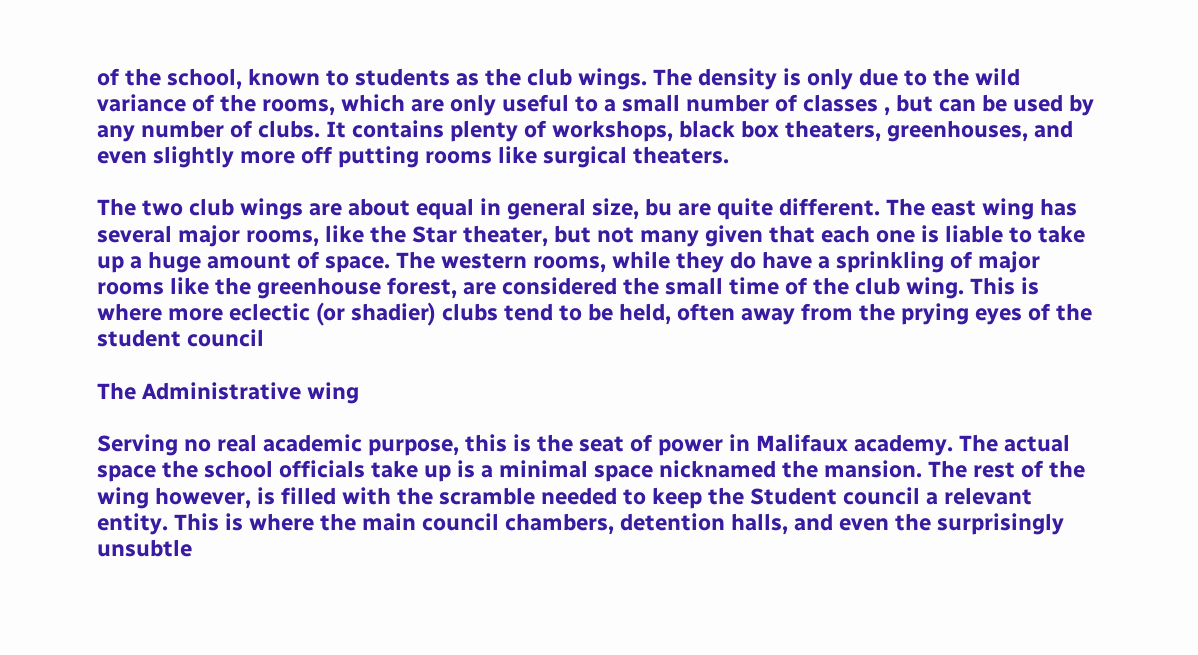of the school, known to students as the club wings. The density is only due to the wild variance of the rooms, which are only useful to a small number of classes , but can be used by any number of clubs. It contains plenty of workshops, black box theaters, greenhouses, and even slightly more off putting rooms like surgical theaters.

The two club wings are about equal in general size, bu are quite different. The east wing has several major rooms, like the Star theater, but not many given that each one is liable to take up a huge amount of space. The western rooms, while they do have a sprinkling of major rooms like the greenhouse forest, are considered the small time of the club wing. This is where more eclectic (or shadier) clubs tend to be held, often away from the prying eyes of the student council

The Administrative wing

Serving no real academic purpose, this is the seat of power in Malifaux academy. The actual space the school officials take up is a minimal space nicknamed the mansion. The rest of the wing however, is filled with the scramble needed to keep the Student council a relevant entity. This is where the main council chambers, detention halls, and even the surprisingly unsubtle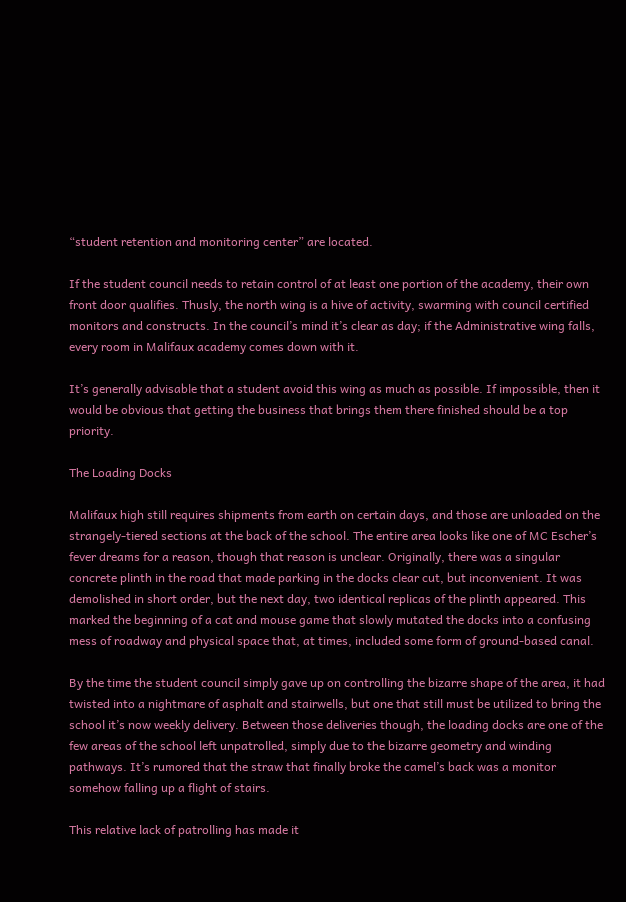“student retention and monitoring center” are located.

If the student council needs to retain control of at least one portion of the academy, their own front door qualifies. Thusly, the north wing is a hive of activity, swarming with council certified monitors and constructs. In the council’s mind it’s clear as day; if the Administrative wing falls, every room in Malifaux academy comes down with it.

It’s generally advisable that a student avoid this wing as much as possible. If impossible, then it would be obvious that getting the business that brings them there finished should be a top priority.

The Loading Docks

Malifaux high still requires shipments from earth on certain days, and those are unloaded on the strangely-tiered sections at the back of the school. The entire area looks like one of MC Escher’s fever dreams for a reason, though that reason is unclear. Originally, there was a singular concrete plinth in the road that made parking in the docks clear cut, but inconvenient. It was demolished in short order, but the next day, two identical replicas of the plinth appeared. This marked the beginning of a cat and mouse game that slowly mutated the docks into a confusing mess of roadway and physical space that, at times, included some form of ground-based canal.

By the time the student council simply gave up on controlling the bizarre shape of the area, it had twisted into a nightmare of asphalt and stairwells, but one that still must be utilized to bring the school it’s now weekly delivery. Between those deliveries though, the loading docks are one of the few areas of the school left unpatrolled, simply due to the bizarre geometry and winding pathways. It’s rumored that the straw that finally broke the camel’s back was a monitor somehow falling up a flight of stairs.

This relative lack of patrolling has made it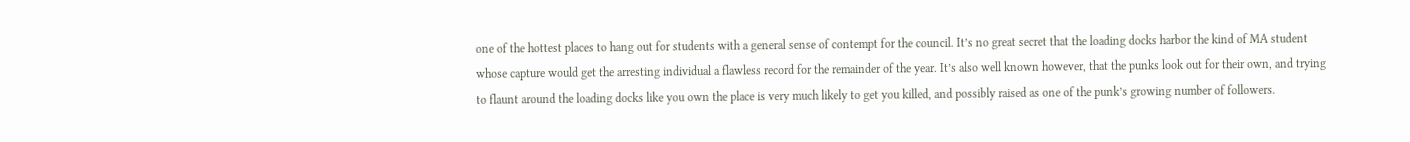one of the hottest places to hang out for students with a general sense of contempt for the council. It’s no great secret that the loading docks harbor the kind of MA student whose capture would get the arresting individual a flawless record for the remainder of the year. It’s also well known however, that the punks look out for their own, and trying to flaunt around the loading docks like you own the place is very much likely to get you killed, and possibly raised as one of the punk’s growing number of followers.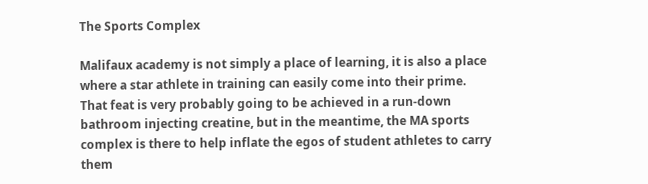The Sports Complex

Malifaux academy is not simply a place of learning, it is also a place where a star athlete in training can easily come into their prime. That feat is very probably going to be achieved in a run-down bathroom injecting creatine, but in the meantime, the MA sports complex is there to help inflate the egos of student athletes to carry them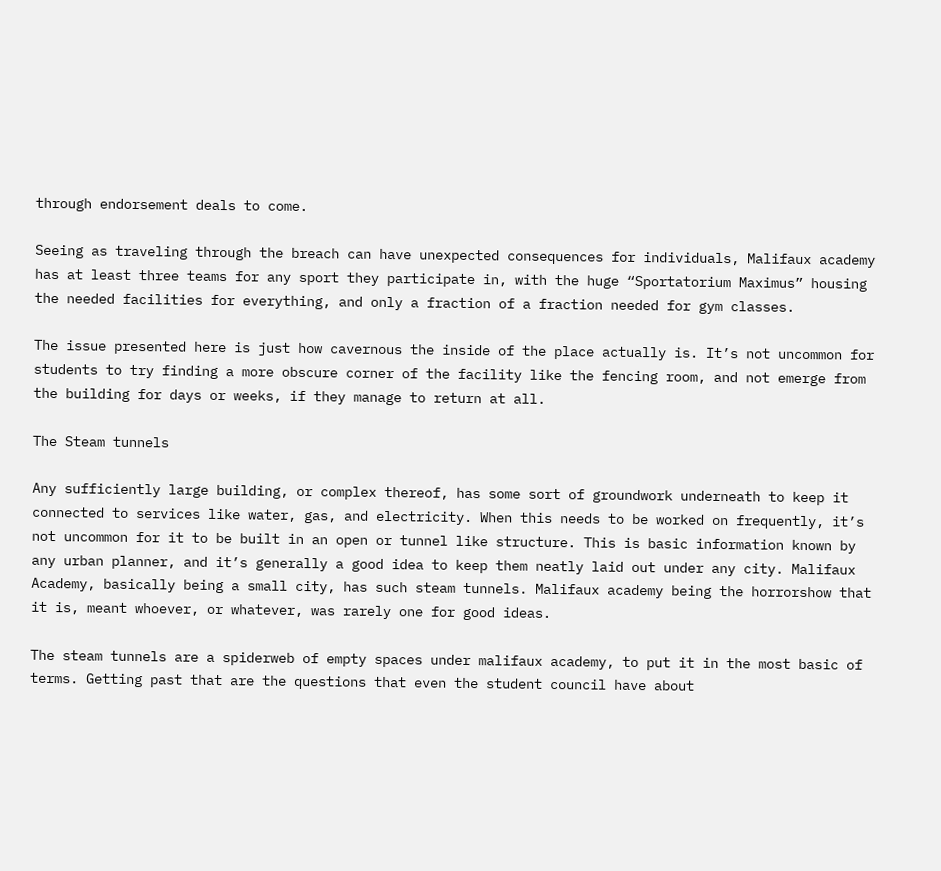through endorsement deals to come.

Seeing as traveling through the breach can have unexpected consequences for individuals, Malifaux academy has at least three teams for any sport they participate in, with the huge “Sportatorium Maximus” housing the needed facilities for everything, and only a fraction of a fraction needed for gym classes.

The issue presented here is just how cavernous the inside of the place actually is. It’s not uncommon for students to try finding a more obscure corner of the facility like the fencing room, and not emerge from the building for days or weeks, if they manage to return at all.

The Steam tunnels

Any sufficiently large building, or complex thereof, has some sort of groundwork underneath to keep it connected to services like water, gas, and electricity. When this needs to be worked on frequently, it’s not uncommon for it to be built in an open or tunnel like structure. This is basic information known by any urban planner, and it’s generally a good idea to keep them neatly laid out under any city. Malifaux Academy, basically being a small city, has such steam tunnels. Malifaux academy being the horrorshow that it is, meant whoever, or whatever, was rarely one for good ideas.

The steam tunnels are a spiderweb of empty spaces under malifaux academy, to put it in the most basic of terms. Getting past that are the questions that even the student council have about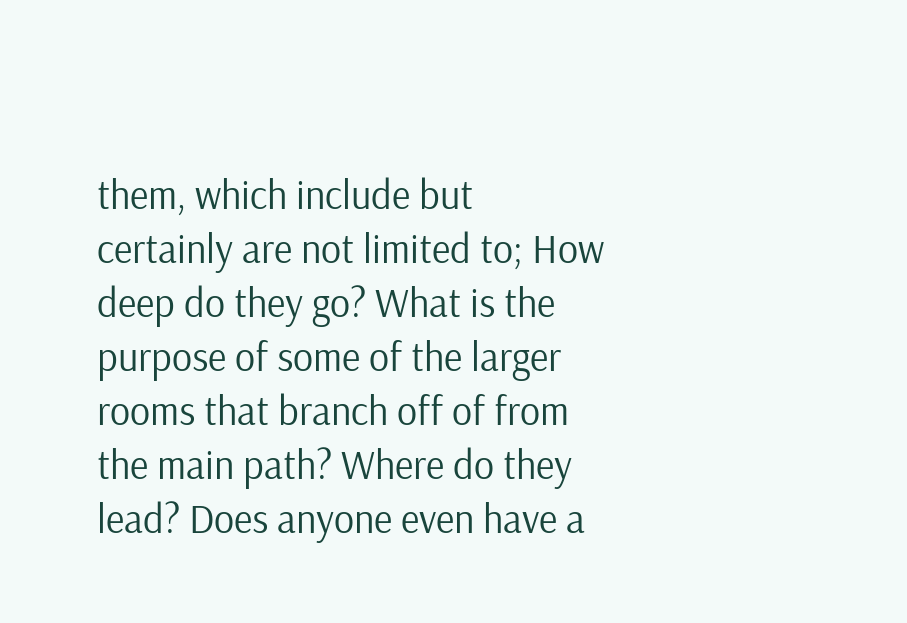them, which include but certainly are not limited to; How deep do they go? What is the purpose of some of the larger rooms that branch off of from the main path? Where do they lead? Does anyone even have a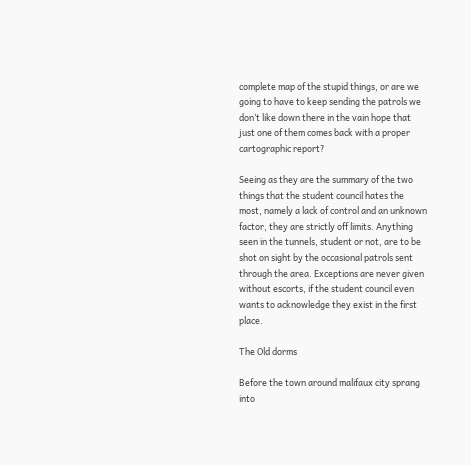complete map of the stupid things, or are we going to have to keep sending the patrols we don’t like down there in the vain hope that just one of them comes back with a proper cartographic report?

Seeing as they are the summary of the two things that the student council hates the most, namely a lack of control and an unknown factor, they are strictly off limits. Anything seen in the tunnels, student or not, are to be shot on sight by the occasional patrols sent through the area. Exceptions are never given without escorts, if the student council even wants to acknowledge they exist in the first place.

The Old dorms

Before the town around malifaux city sprang into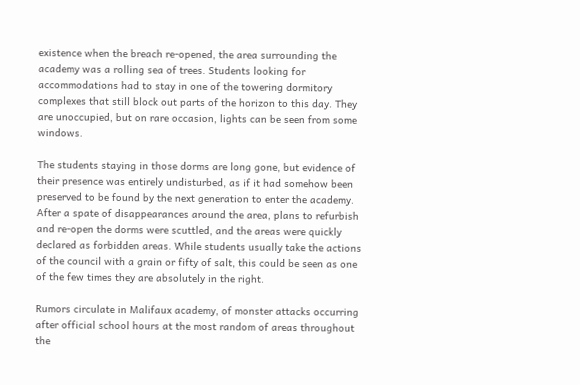existence when the breach re-opened, the area surrounding the academy was a rolling sea of trees. Students looking for accommodations had to stay in one of the towering dormitory complexes that still block out parts of the horizon to this day. They are unoccupied, but on rare occasion, lights can be seen from some windows.

The students staying in those dorms are long gone, but evidence of their presence was entirely undisturbed, as if it had somehow been preserved to be found by the next generation to enter the academy. After a spate of disappearances around the area, plans to refurbish and re-open the dorms were scuttled, and the areas were quickly declared as forbidden areas. While students usually take the actions of the council with a grain or fifty of salt, this could be seen as one of the few times they are absolutely in the right.

Rumors circulate in Malifaux academy, of monster attacks occurring after official school hours at the most random of areas throughout the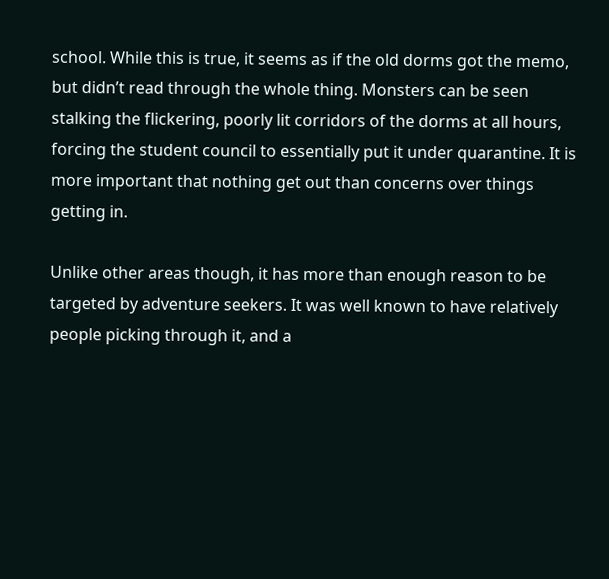school. While this is true, it seems as if the old dorms got the memo, but didn’t read through the whole thing. Monsters can be seen stalking the flickering, poorly lit corridors of the dorms at all hours, forcing the student council to essentially put it under quarantine. It is more important that nothing get out than concerns over things getting in.

Unlike other areas though, it has more than enough reason to be targeted by adventure seekers. It was well known to have relatively people picking through it, and a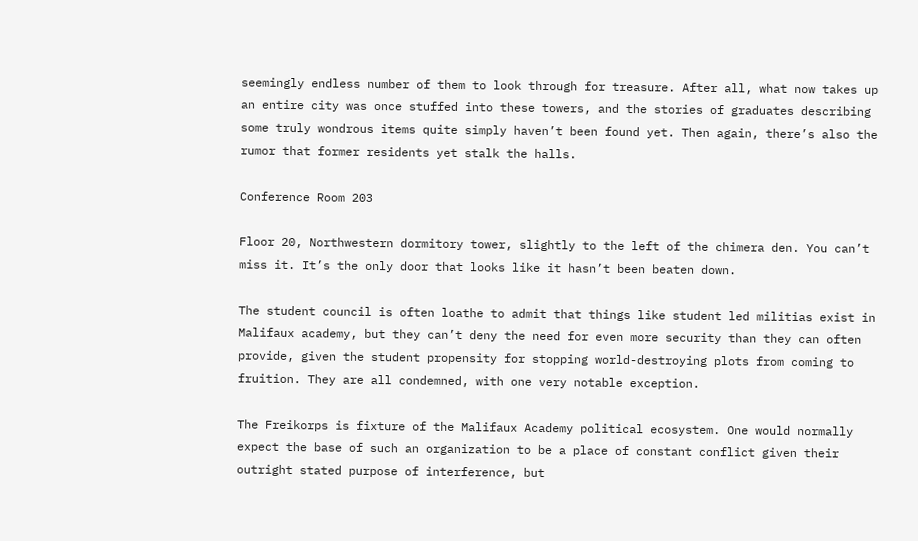seemingly endless number of them to look through for treasure. After all, what now takes up an entire city was once stuffed into these towers, and the stories of graduates describing some truly wondrous items quite simply haven’t been found yet. Then again, there’s also the rumor that former residents yet stalk the halls.

Conference Room 203

Floor 20, Northwestern dormitory tower, slightly to the left of the chimera den. You can’t miss it. It’s the only door that looks like it hasn’t been beaten down.

The student council is often loathe to admit that things like student led militias exist in Malifaux academy, but they can’t deny the need for even more security than they can often provide, given the student propensity for stopping world-destroying plots from coming to fruition. They are all condemned, with one very notable exception.

The Freikorps is fixture of the Malifaux Academy political ecosystem. One would normally expect the base of such an organization to be a place of constant conflict given their outright stated purpose of interference, but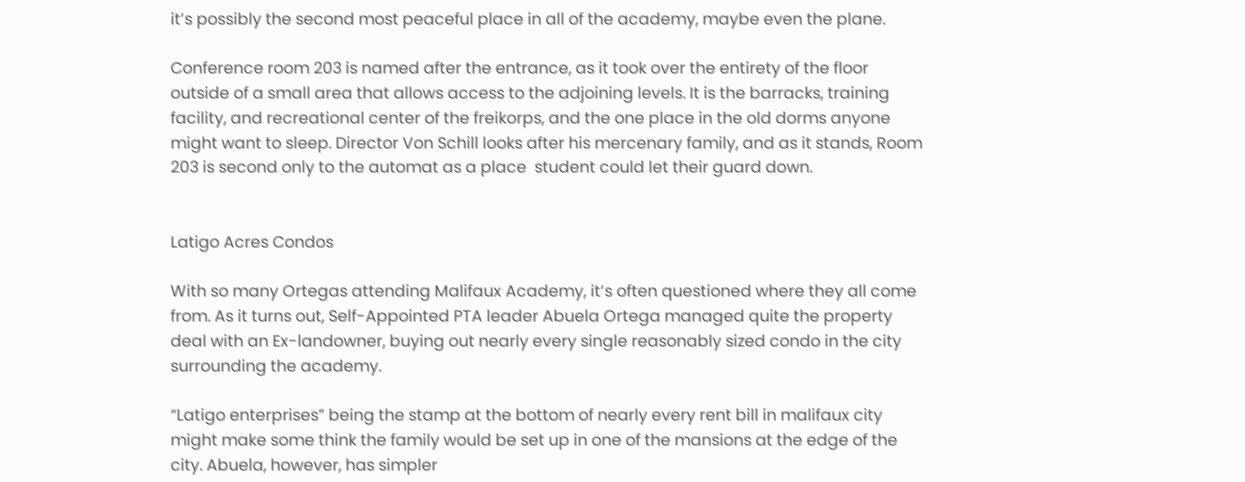it’s possibly the second most peaceful place in all of the academy, maybe even the plane.

Conference room 203 is named after the entrance, as it took over the entirety of the floor outside of a small area that allows access to the adjoining levels. It is the barracks, training facility, and recreational center of the freikorps, and the one place in the old dorms anyone might want to sleep. Director Von Schill looks after his mercenary family, and as it stands, Room 203 is second only to the automat as a place  student could let their guard down.


Latigo Acres Condos

With so many Ortegas attending Malifaux Academy, it’s often questioned where they all come from. As it turns out, Self-Appointed PTA leader Abuela Ortega managed quite the property deal with an Ex-landowner, buying out nearly every single reasonably sized condo in the city surrounding the academy.

“Latigo enterprises” being the stamp at the bottom of nearly every rent bill in malifaux city might make some think the family would be set up in one of the mansions at the edge of the city. Abuela, however, has simpler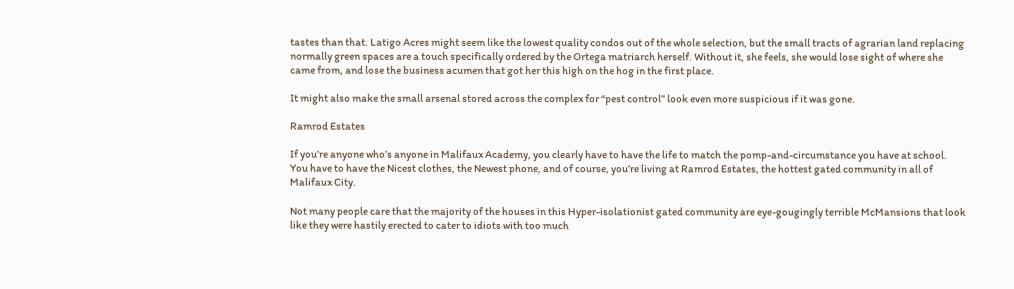tastes than that. Latigo Acres might seem like the lowest quality condos out of the whole selection, but the small tracts of agrarian land replacing normally green spaces are a touch specifically ordered by the Ortega matriarch herself. Without it, she feels, she would lose sight of where she came from, and lose the business acumen that got her this high on the hog in the first place.

It might also make the small arsenal stored across the complex for “pest control” look even more suspicious if it was gone.

Ramrod Estates

If you’re anyone who’s anyone in Malifaux Academy, you clearly have to have the life to match the pomp-and-circumstance you have at school. You have to have the Nicest clothes, the Newest phone, and of course, you’re living at Ramrod Estates, the hottest gated community in all of Malifaux City.

Not many people care that the majority of the houses in this Hyper-isolationist gated community are eye-gougingly terrible McMansions that look like they were hastily erected to cater to idiots with too much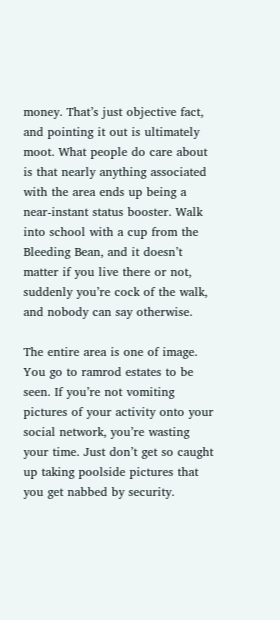money. That’s just objective fact, and pointing it out is ultimately moot. What people do care about is that nearly anything associated with the area ends up being a near-instant status booster. Walk into school with a cup from the Bleeding Bean, and it doesn’t matter if you live there or not, suddenly you’re cock of the walk, and nobody can say otherwise.

The entire area is one of image. You go to ramrod estates to be seen. If you’re not vomiting pictures of your activity onto your social network, you’re wasting your time. Just don’t get so caught up taking poolside pictures that you get nabbed by security.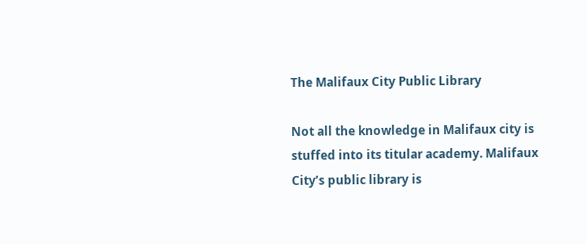The Malifaux City Public Library

Not all the knowledge in Malifaux city is stuffed into its titular academy. Malifaux City’s public library is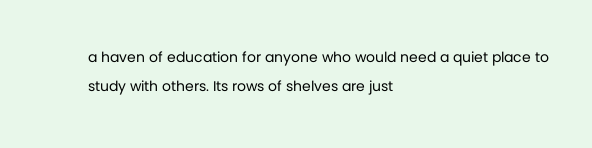a haven of education for anyone who would need a quiet place to study with others. Its rows of shelves are just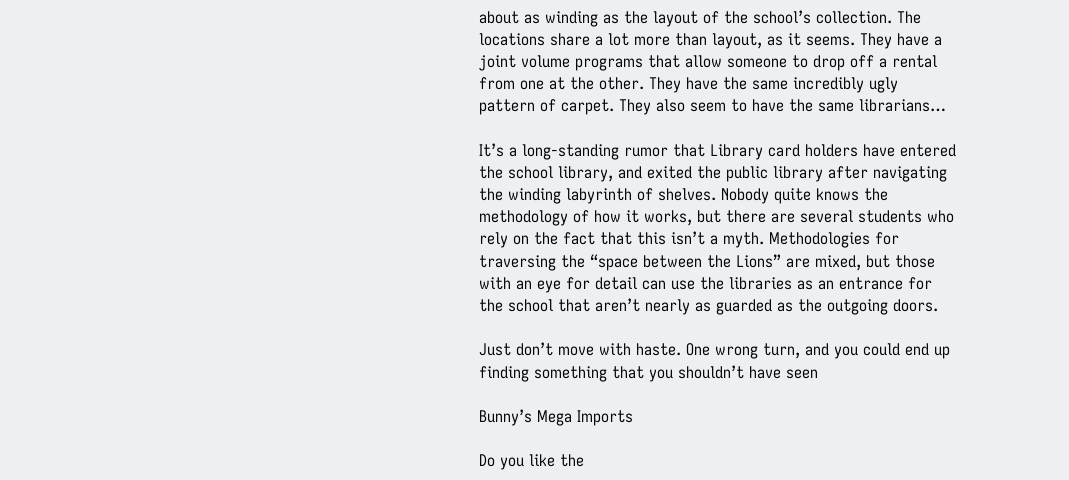about as winding as the layout of the school’s collection. The locations share a lot more than layout, as it seems. They have a joint volume programs that allow someone to drop off a rental from one at the other. They have the same incredibly ugly pattern of carpet. They also seem to have the same librarians…

It’s a long-standing rumor that Library card holders have entered the school library, and exited the public library after navigating the winding labyrinth of shelves. Nobody quite knows the methodology of how it works, but there are several students who rely on the fact that this isn’t a myth. Methodologies for traversing the “space between the Lions” are mixed, but those with an eye for detail can use the libraries as an entrance for the school that aren’t nearly as guarded as the outgoing doors.

Just don’t move with haste. One wrong turn, and you could end up finding something that you shouldn’t have seen

Bunny’s Mega Imports

Do you like the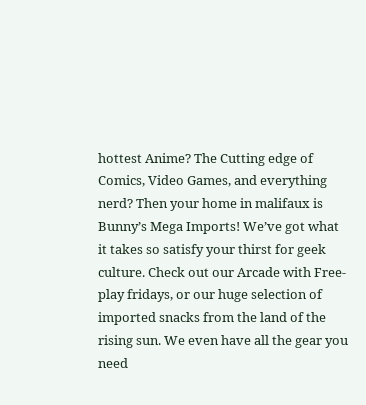hottest Anime? The Cutting edge of Comics, Video Games, and everything nerd? Then your home in malifaux is Bunny’s Mega Imports! We’ve got what it takes so satisfy your thirst for geek culture. Check out our Arcade with Free-play fridays, or our huge selection of imported snacks from the land of the rising sun. We even have all the gear you need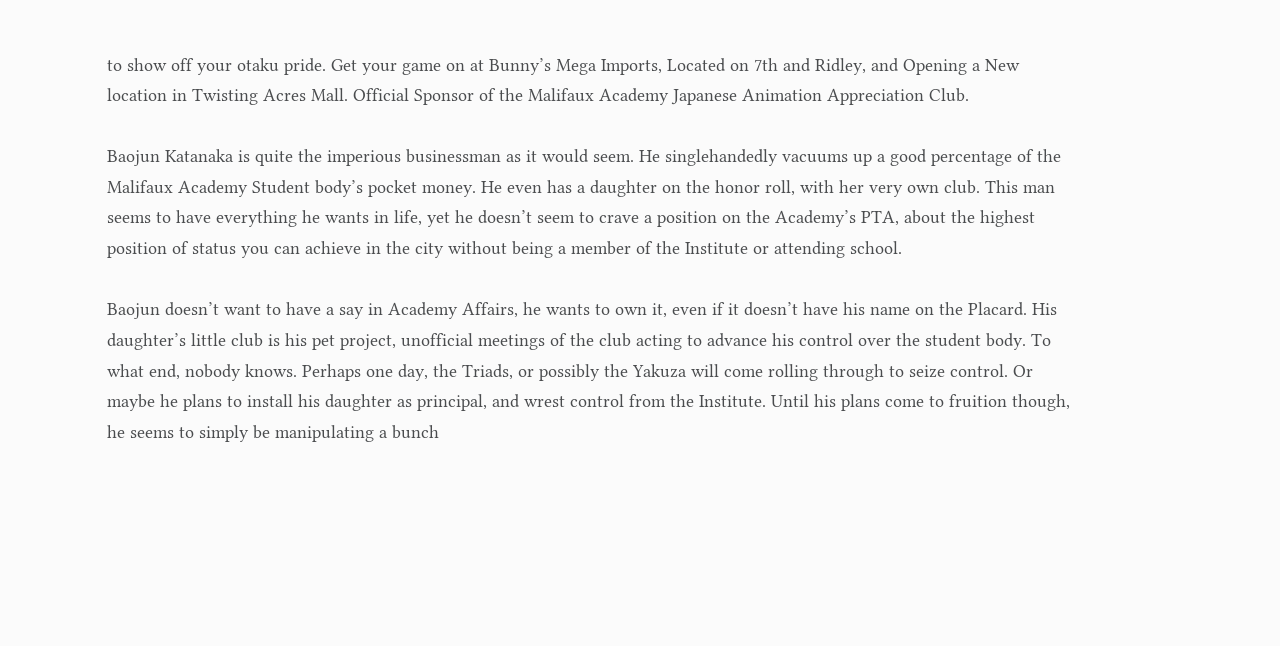to show off your otaku pride. Get your game on at Bunny’s Mega Imports, Located on 7th and Ridley, and Opening a New location in Twisting Acres Mall. Official Sponsor of the Malifaux Academy Japanese Animation Appreciation Club.

Baojun Katanaka is quite the imperious businessman as it would seem. He singlehandedly vacuums up a good percentage of the Malifaux Academy Student body’s pocket money. He even has a daughter on the honor roll, with her very own club. This man seems to have everything he wants in life, yet he doesn’t seem to crave a position on the Academy’s PTA, about the highest position of status you can achieve in the city without being a member of the Institute or attending school.

Baojun doesn’t want to have a say in Academy Affairs, he wants to own it, even if it doesn’t have his name on the Placard. His daughter’s little club is his pet project, unofficial meetings of the club acting to advance his control over the student body. To what end, nobody knows. Perhaps one day, the Triads, or possibly the Yakuza will come rolling through to seize control. Or maybe he plans to install his daughter as principal, and wrest control from the Institute. Until his plans come to fruition though, he seems to simply be manipulating a bunch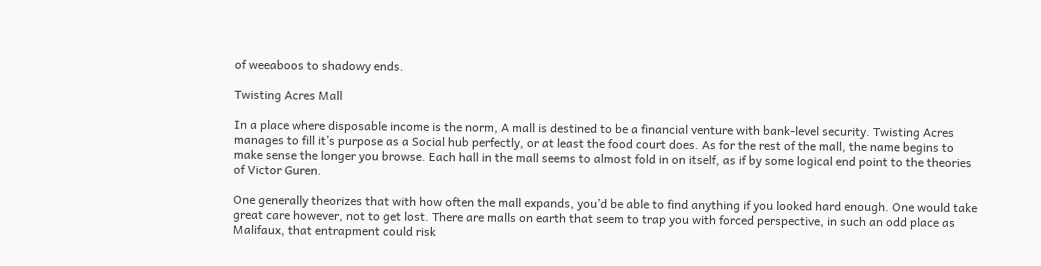of weeaboos to shadowy ends.

Twisting Acres Mall

In a place where disposable income is the norm, A mall is destined to be a financial venture with bank-level security. Twisting Acres manages to fill it’s purpose as a Social hub perfectly, or at least the food court does. As for the rest of the mall, the name begins to make sense the longer you browse. Each hall in the mall seems to almost fold in on itself, as if by some logical end point to the theories of Victor Guren.

One generally theorizes that with how often the mall expands, you’d be able to find anything if you looked hard enough. One would take great care however, not to get lost. There are malls on earth that seem to trap you with forced perspective, in such an odd place as Malifaux, that entrapment could risk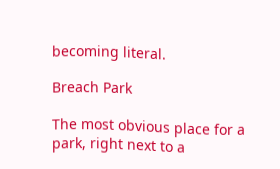becoming literal.

Breach Park

The most obvious place for a park, right next to a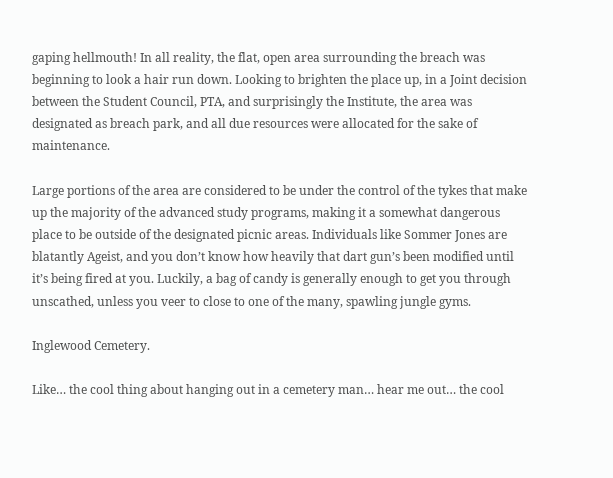gaping hellmouth! In all reality, the flat, open area surrounding the breach was beginning to look a hair run down. Looking to brighten the place up, in a Joint decision between the Student Council, PTA, and surprisingly the Institute, the area was designated as breach park, and all due resources were allocated for the sake of maintenance.

Large portions of the area are considered to be under the control of the tykes that make up the majority of the advanced study programs, making it a somewhat dangerous place to be outside of the designated picnic areas. Individuals like Sommer Jones are blatantly Ageist, and you don’t know how heavily that dart gun’s been modified until it’s being fired at you. Luckily, a bag of candy is generally enough to get you through unscathed, unless you veer to close to one of the many, spawling jungle gyms.

Inglewood Cemetery.

Like… the cool thing about hanging out in a cemetery man… hear me out… the cool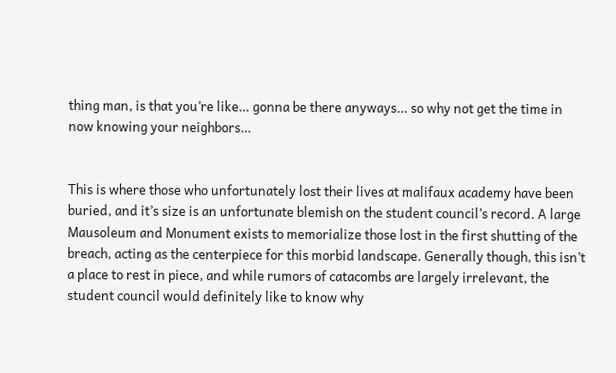thing man, is that you’re like… gonna be there anyways… so why not get the time in now knowing your neighbors…


This is where those who unfortunately lost their lives at malifaux academy have been buried, and it’s size is an unfortunate blemish on the student council’s record. A large Mausoleum and Monument exists to memorialize those lost in the first shutting of the breach, acting as the centerpiece for this morbid landscape. Generally though, this isn’t a place to rest in piece, and while rumors of catacombs are largely irrelevant, the student council would definitely like to know why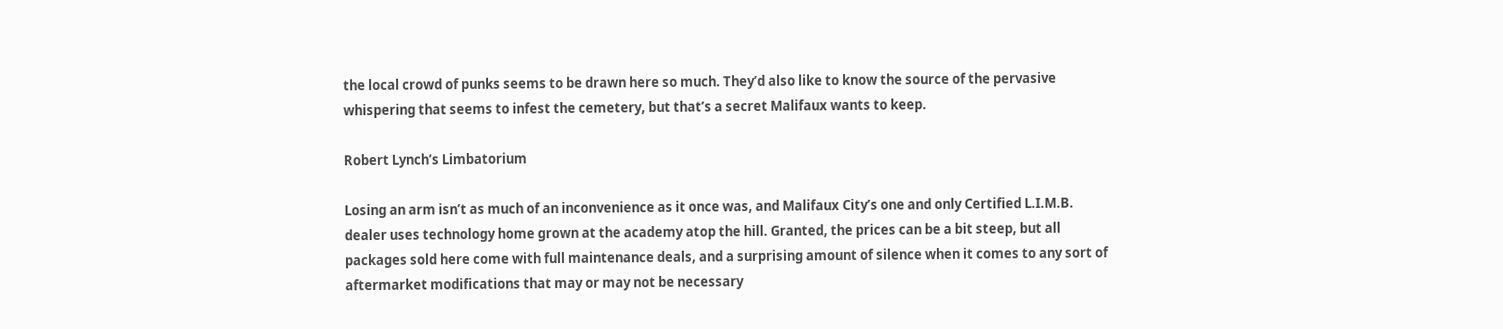the local crowd of punks seems to be drawn here so much. They’d also like to know the source of the pervasive whispering that seems to infest the cemetery, but that’s a secret Malifaux wants to keep.

Robert Lynch’s Limbatorium

Losing an arm isn’t as much of an inconvenience as it once was, and Malifaux City’s one and only Certified L.I.M.B. dealer uses technology home grown at the academy atop the hill. Granted, the prices can be a bit steep, but all packages sold here come with full maintenance deals, and a surprising amount of silence when it comes to any sort of aftermarket modifications that may or may not be necessary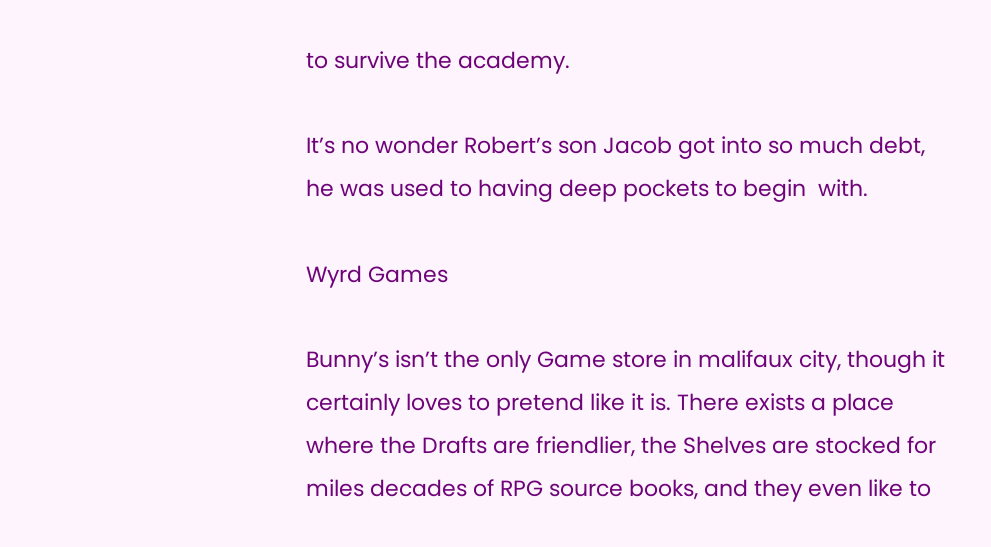to survive the academy.

It’s no wonder Robert’s son Jacob got into so much debt, he was used to having deep pockets to begin  with.

Wyrd Games

Bunny’s isn’t the only Game store in malifaux city, though it certainly loves to pretend like it is. There exists a place where the Drafts are friendlier, the Shelves are stocked for miles decades of RPG source books, and they even like to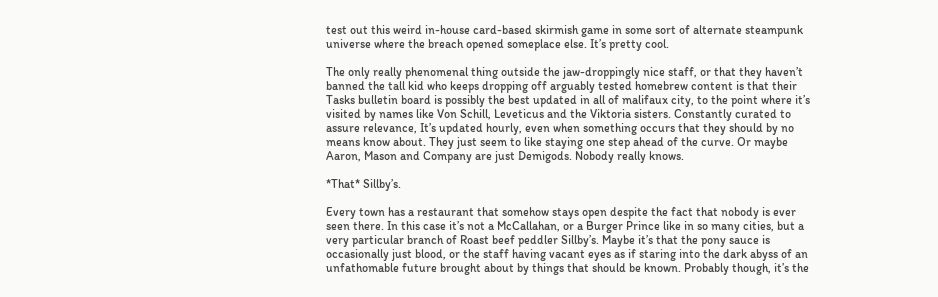test out this weird in-house card-based skirmish game in some sort of alternate steampunk universe where the breach opened someplace else. It’s pretty cool.

The only really phenomenal thing outside the jaw-droppingly nice staff, or that they haven’t banned the tall kid who keeps dropping off arguably tested homebrew content is that their Tasks bulletin board is possibly the best updated in all of malifaux city, to the point where it’s visited by names like Von Schill, Leveticus and the Viktoria sisters. Constantly curated to assure relevance, It’s updated hourly, even when something occurs that they should by no means know about. They just seem to like staying one step ahead of the curve. Or maybe Aaron, Mason and Company are just Demigods. Nobody really knows.

*That* Sillby’s.

Every town has a restaurant that somehow stays open despite the fact that nobody is ever seen there. In this case it’s not a McCallahan, or a Burger Prince like in so many cities, but a very particular branch of Roast beef peddler Sillby’s. Maybe it’s that the pony sauce is occasionally just blood, or the staff having vacant eyes as if staring into the dark abyss of an unfathomable future brought about by things that should be known. Probably though, it’s the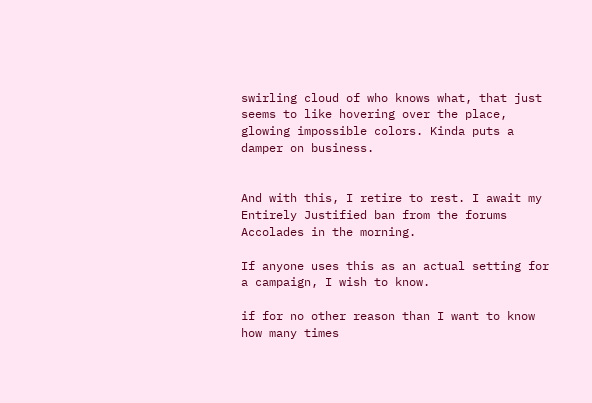swirling cloud of who knows what, that just seems to like hovering over the place, glowing impossible colors. Kinda puts a damper on business.


And with this, I retire to rest. I await my Entirely Justified ban from the forums Accolades in the morning.

If anyone uses this as an actual setting for a campaign, I wish to know.

if for no other reason than I want to know how many times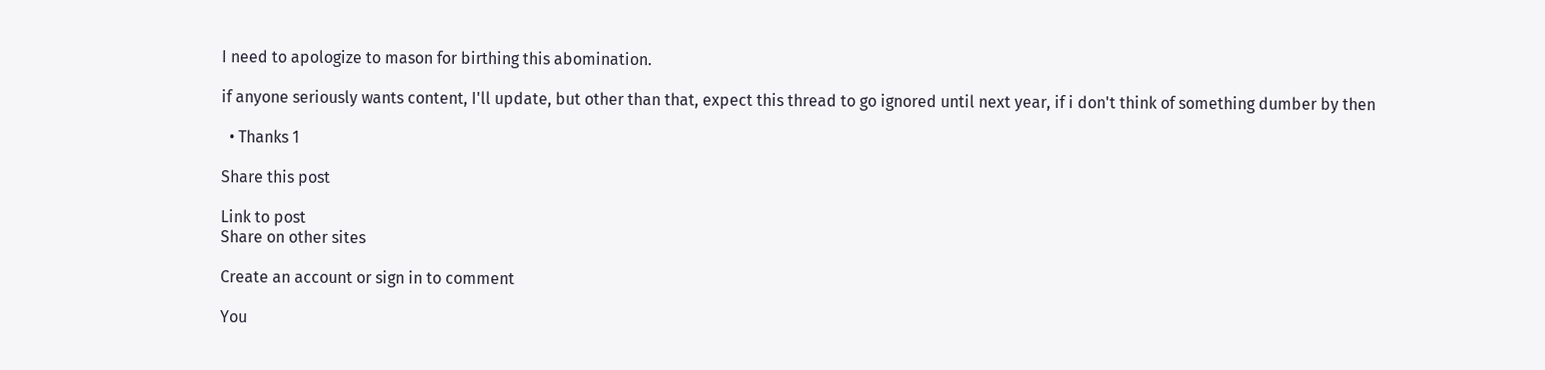I need to apologize to mason for birthing this abomination.

if anyone seriously wants content, I'll update, but other than that, expect this thread to go ignored until next year, if i don't think of something dumber by then

  • Thanks 1

Share this post

Link to post
Share on other sites

Create an account or sign in to comment

You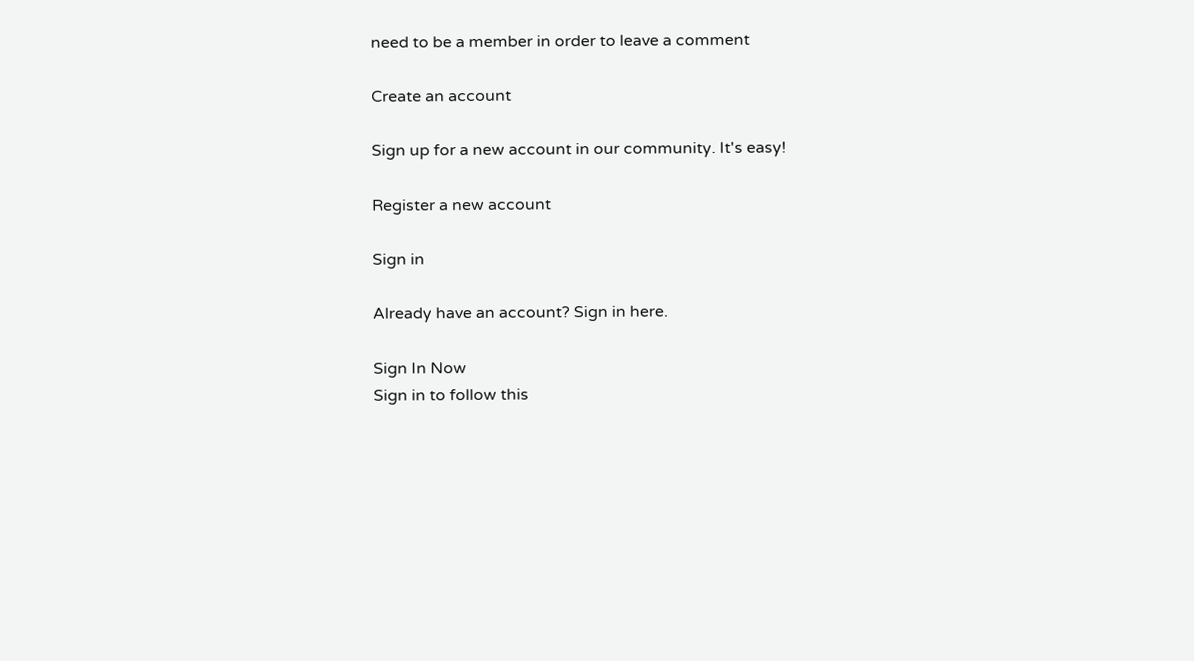need to be a member in order to leave a comment

Create an account

Sign up for a new account in our community. It's easy!

Register a new account

Sign in

Already have an account? Sign in here.

Sign In Now
Sign in to follow this